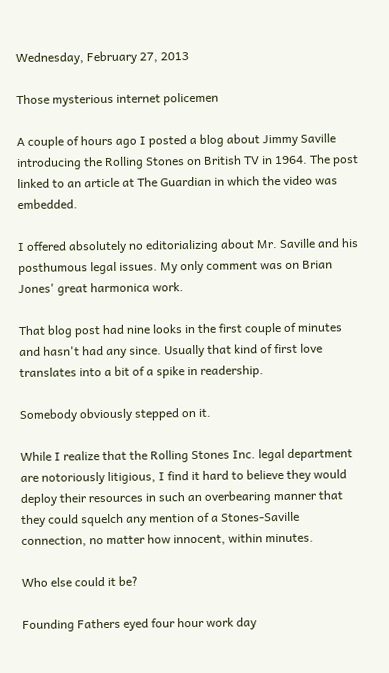Wednesday, February 27, 2013

Those mysterious internet policemen

A couple of hours ago I posted a blog about Jimmy Saville introducing the Rolling Stones on British TV in 1964. The post linked to an article at The Guardian in which the video was embedded.

I offered absolutely no editorializing about Mr. Saville and his posthumous legal issues. My only comment was on Brian Jones' great harmonica work.

That blog post had nine looks in the first couple of minutes and hasn't had any since. Usually that kind of first love translates into a bit of a spike in readership.

Somebody obviously stepped on it.

While I realize that the Rolling Stones Inc. legal department are notoriously litigious, I find it hard to believe they would deploy their resources in such an overbearing manner that they could squelch any mention of a Stones-Saville connection, no matter how innocent, within minutes.

Who else could it be?

Founding Fathers eyed four hour work day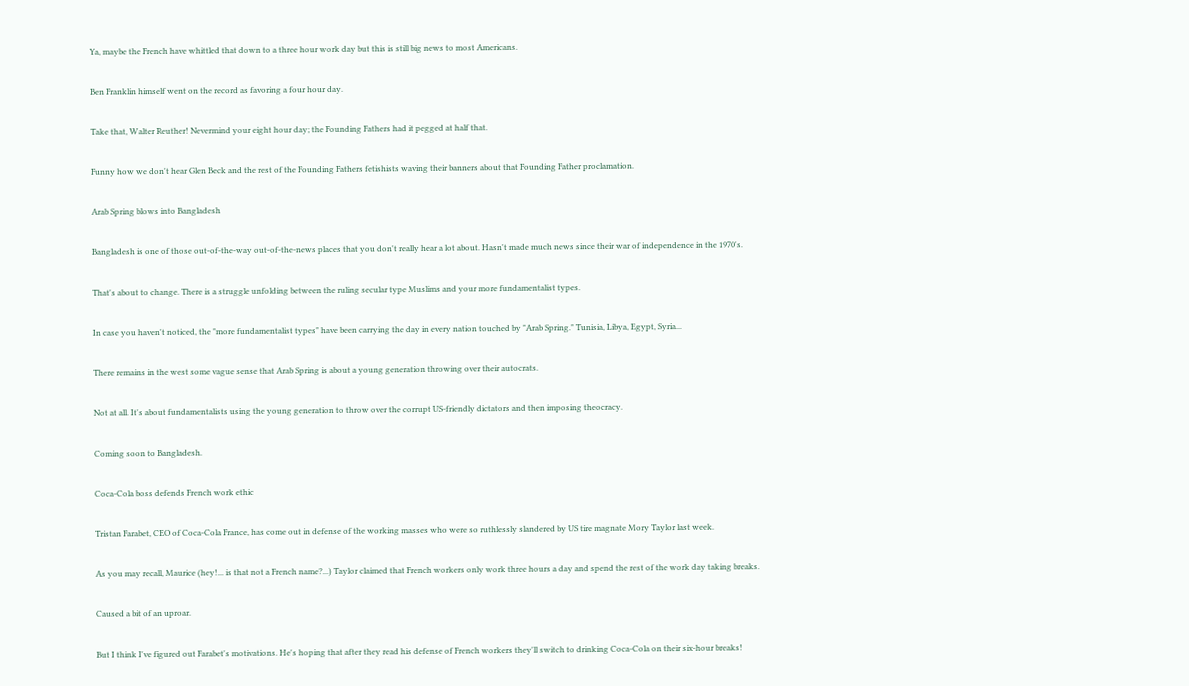Ya, maybe the French have whittled that down to a three hour work day but this is still big news to most Americans.

Ben Franklin himself went on the record as favoring a four hour day.

Take that, Walter Reuther! Nevermind your eight hour day; the Founding Fathers had it pegged at half that.

Funny how we don't hear Glen Beck and the rest of the Founding Fathers fetishists waving their banners about that Founding Father proclamation.

Arab Spring blows into Bangladesh

Bangladesh is one of those out-of-the-way out-of-the-news places that you don't really hear a lot about. Hasn't made much news since their war of independence in the 1970's.

That's about to change. There is a struggle unfolding between the ruling secular type Muslims and your more fundamentalist types.

In case you haven't noticed, the "more fundamentalist types" have been carrying the day in every nation touched by "Arab Spring." Tunisia, Libya, Egypt, Syria...

There remains in the west some vague sense that Arab Spring is about a young generation throwing over their autocrats.

Not at all. It's about fundamentalists using the young generation to throw over the corrupt US-friendly dictators and then imposing theocracy.

Coming soon to Bangladesh.

Coca-Cola boss defends French work ethic

Tristan Farabet, CEO of Coca-Cola France, has come out in defense of the working masses who were so ruthlessly slandered by US tire magnate Mory Taylor last week.

As you may recall, Maurice (hey!... is that not a French name?...) Taylor claimed that French workers only work three hours a day and spend the rest of the work day taking breaks.

Caused a bit of an uproar.

But I think I've figured out Farabet's motivations. He's hoping that after they read his defense of French workers they'll switch to drinking Coca-Cola on their six-hour breaks!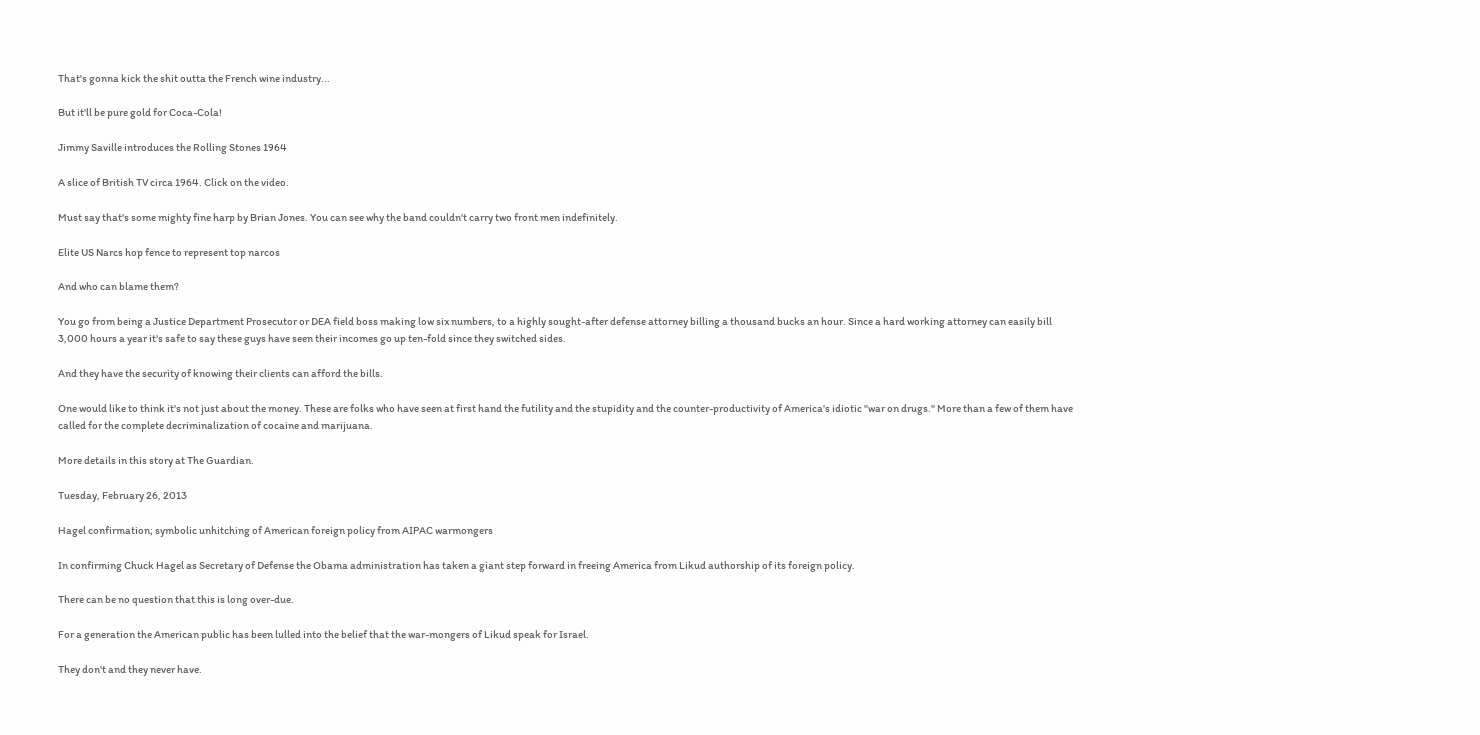That's gonna kick the shit outta the French wine industry...

But it'll be pure gold for Coca-Cola!

Jimmy Saville introduces the Rolling Stones 1964

A slice of British TV circa 1964. Click on the video.

Must say that's some mighty fine harp by Brian Jones. You can see why the band couldn't carry two front men indefinitely.

Elite US Narcs hop fence to represent top narcos

And who can blame them?

You go from being a Justice Department Prosecutor or DEA field boss making low six numbers, to a highly sought-after defense attorney billing a thousand bucks an hour. Since a hard working attorney can easily bill 3,000 hours a year it's safe to say these guys have seen their incomes go up ten-fold since they switched sides.

And they have the security of knowing their clients can afford the bills.

One would like to think it's not just about the money. These are folks who have seen at first hand the futility and the stupidity and the counter-productivity of America's idiotic "war on drugs." More than a few of them have called for the complete decriminalization of cocaine and marijuana.

More details in this story at The Guardian.

Tuesday, February 26, 2013

Hagel confirmation; symbolic unhitching of American foreign policy from AIPAC warmongers

In confirming Chuck Hagel as Secretary of Defense the Obama administration has taken a giant step forward in freeing America from Likud authorship of its foreign policy.

There can be no question that this is long over-due.

For a generation the American public has been lulled into the belief that the war-mongers of Likud speak for Israel.

They don't and they never have.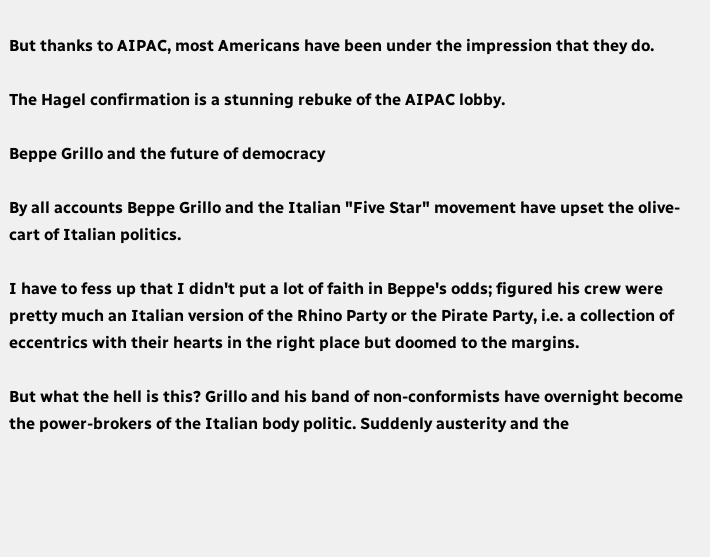But thanks to AIPAC, most Americans have been under the impression that they do.

The Hagel confirmation is a stunning rebuke of the AIPAC lobby.

Beppe Grillo and the future of democracy

By all accounts Beppe Grillo and the Italian "Five Star" movement have upset the olive-cart of Italian politics.

I have to fess up that I didn't put a lot of faith in Beppe's odds; figured his crew were pretty much an Italian version of the Rhino Party or the Pirate Party, i.e. a collection of eccentrics with their hearts in the right place but doomed to the margins.

But what the hell is this? Grillo and his band of non-conformists have overnight become the power-brokers of the Italian body politic. Suddenly austerity and the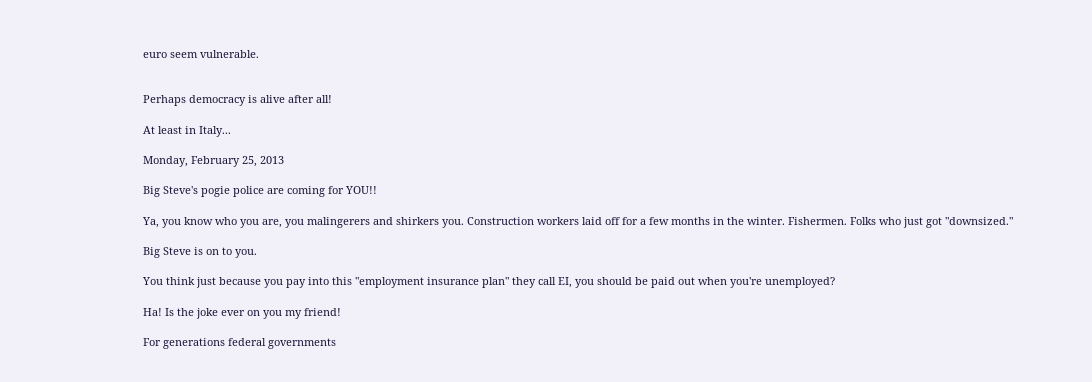euro seem vulnerable.


Perhaps democracy is alive after all!

At least in Italy...

Monday, February 25, 2013

Big Steve's pogie police are coming for YOU!!

Ya, you know who you are, you malingerers and shirkers you. Construction workers laid off for a few months in the winter. Fishermen. Folks who just got "downsized."

Big Steve is on to you.

You think just because you pay into this "employment insurance plan" they call EI, you should be paid out when you're unemployed?

Ha! Is the joke ever on you my friend!

For generations federal governments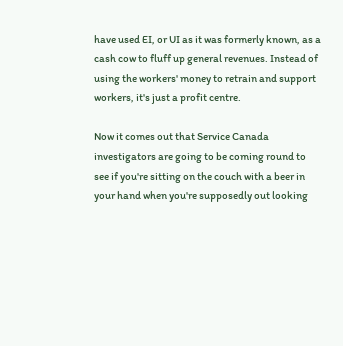have used EI, or UI as it was formerly known, as a cash cow to fluff up general revenues. Instead of using the workers' money to retrain and support workers, it's just a profit centre.

Now it comes out that Service Canada investigators are going to be coming round to see if you're sitting on the couch with a beer in your hand when you're supposedly out looking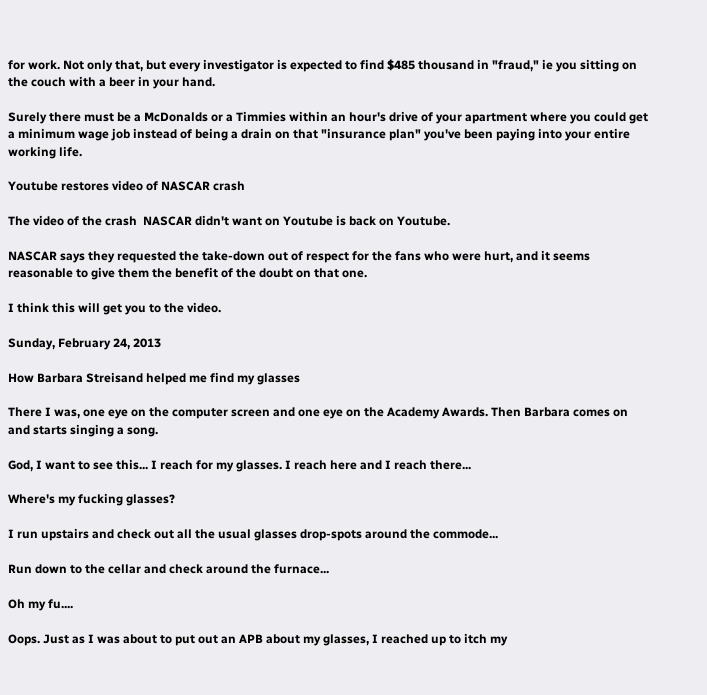for work. Not only that, but every investigator is expected to find $485 thousand in "fraud," ie you sitting on the couch with a beer in your hand.

Surely there must be a McDonalds or a Timmies within an hour's drive of your apartment where you could get a minimum wage job instead of being a drain on that "insurance plan" you've been paying into your entire working life.

Youtube restores video of NASCAR crash

The video of the crash  NASCAR didn't want on Youtube is back on Youtube.

NASCAR says they requested the take-down out of respect for the fans who were hurt, and it seems reasonable to give them the benefit of the doubt on that one.

I think this will get you to the video.

Sunday, February 24, 2013

How Barbara Streisand helped me find my glasses

There I was, one eye on the computer screen and one eye on the Academy Awards. Then Barbara comes on and starts singing a song.

God, I want to see this... I reach for my glasses. I reach here and I reach there...

Where's my fucking glasses?

I run upstairs and check out all the usual glasses drop-spots around the commode...

Run down to the cellar and check around the furnace...

Oh my fu....

Oops. Just as I was about to put out an APB about my glasses, I reached up to itch my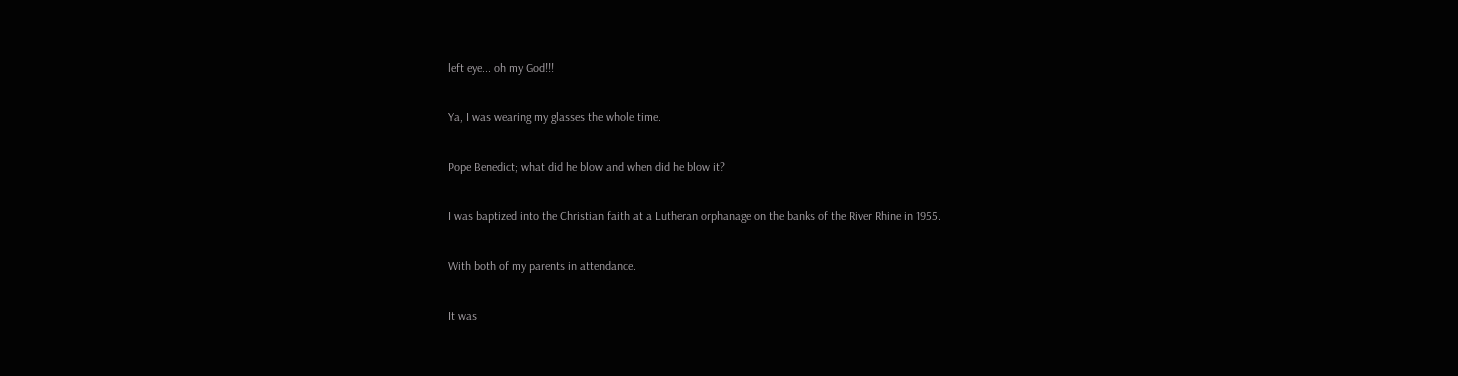left eye... oh my God!!!

Ya, I was wearing my glasses the whole time.

Pope Benedict; what did he blow and when did he blow it?

I was baptized into the Christian faith at a Lutheran orphanage on the banks of the River Rhine in 1955.

With both of my parents in attendance.

It was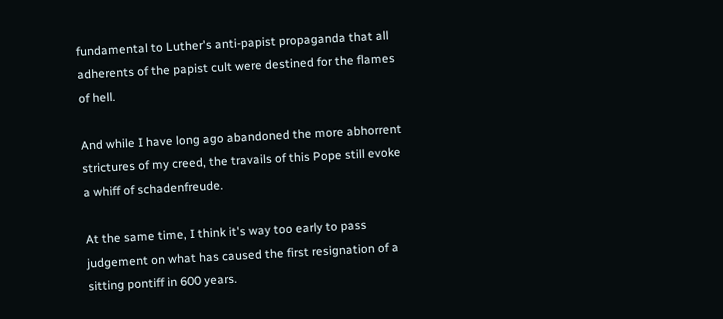fundamental to Luther's anti-papist propaganda that all adherents of the papist cult were destined for the flames of hell.

And while I have long ago abandoned the more abhorrent strictures of my creed, the travails of this Pope still evoke a whiff of schadenfreude.

At the same time, I think it's way too early to pass judgement on what has caused the first resignation of a sitting pontiff in 600 years.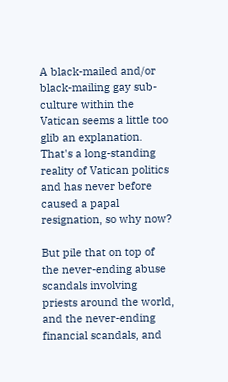A black-mailed and/or black-mailing gay sub-culture within the Vatican seems a little too glib an explanation. That's a long-standing reality of Vatican politics and has never before caused a papal resignation, so why now?

But pile that on top of the never-ending abuse scandals involving priests around the world, and the never-ending financial scandals, and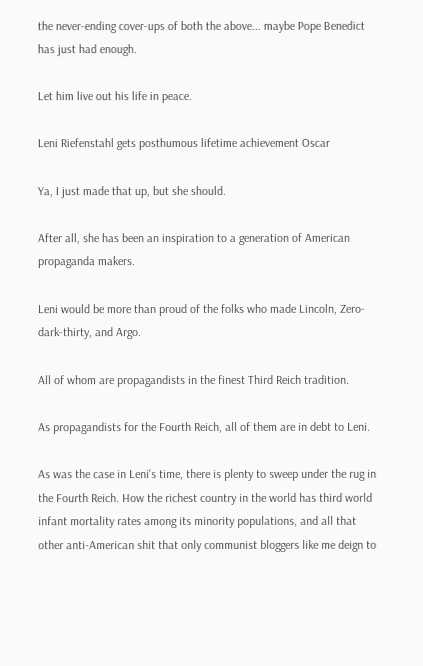the never-ending cover-ups of both the above... maybe Pope Benedict has just had enough.

Let him live out his life in peace.

Leni Riefenstahl gets posthumous lifetime achievement Oscar

Ya, I just made that up, but she should.

After all, she has been an inspiration to a generation of American propaganda makers.

Leni would be more than proud of the folks who made Lincoln, Zero-dark-thirty, and Argo.

All of whom are propagandists in the finest Third Reich tradition.

As propagandists for the Fourth Reich, all of them are in debt to Leni.

As was the case in Leni's time, there is plenty to sweep under the rug in the Fourth Reich. How the richest country in the world has third world infant mortality rates among its minority populations, and all that other anti-American shit that only communist bloggers like me deign to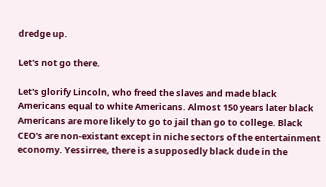dredge up.

Let's not go there.

Let's glorify Lincoln, who freed the slaves and made black Americans equal to white Americans. Almost 150 years later black Americans are more likely to go to jail than go to college. Black CEO's are non-existant except in niche sectors of the entertainment economy. Yessirree, there is a supposedly black dude in the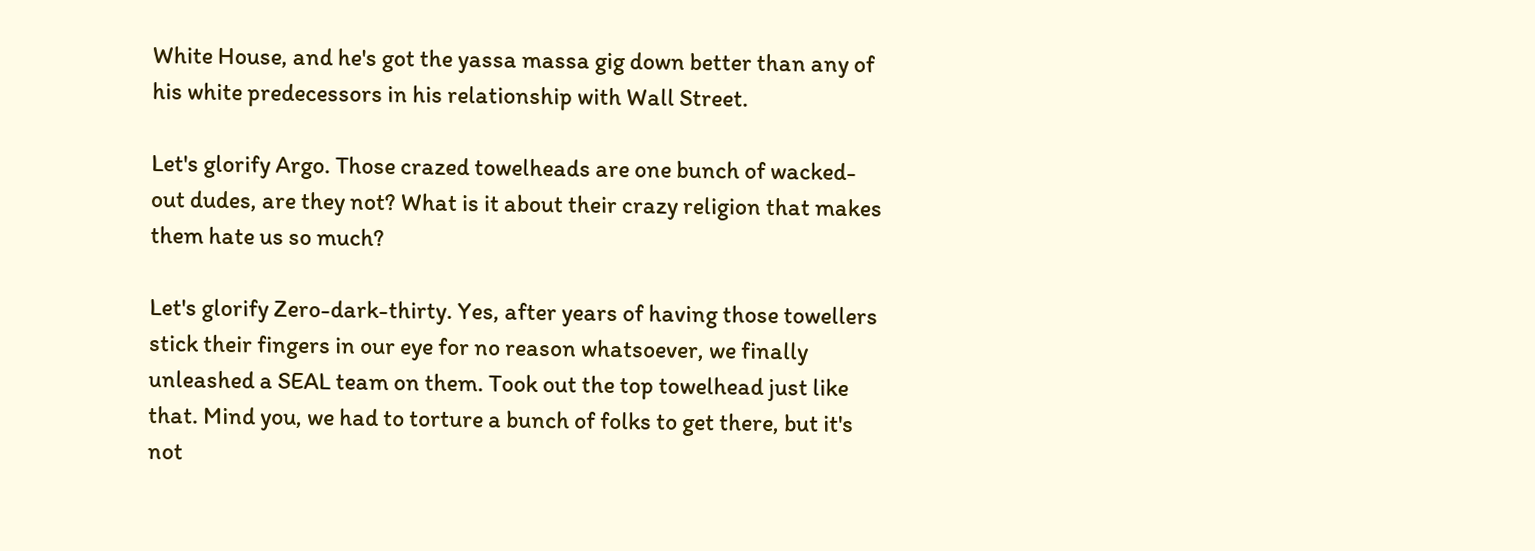White House, and he's got the yassa massa gig down better than any of his white predecessors in his relationship with Wall Street.

Let's glorify Argo. Those crazed towelheads are one bunch of wacked-out dudes, are they not? What is it about their crazy religion that makes them hate us so much?

Let's glorify Zero-dark-thirty. Yes, after years of having those towellers stick their fingers in our eye for no reason whatsoever, we finally unleashed a SEAL team on them. Took out the top towelhead just like that. Mind you, we had to torture a bunch of folks to get there, but it's not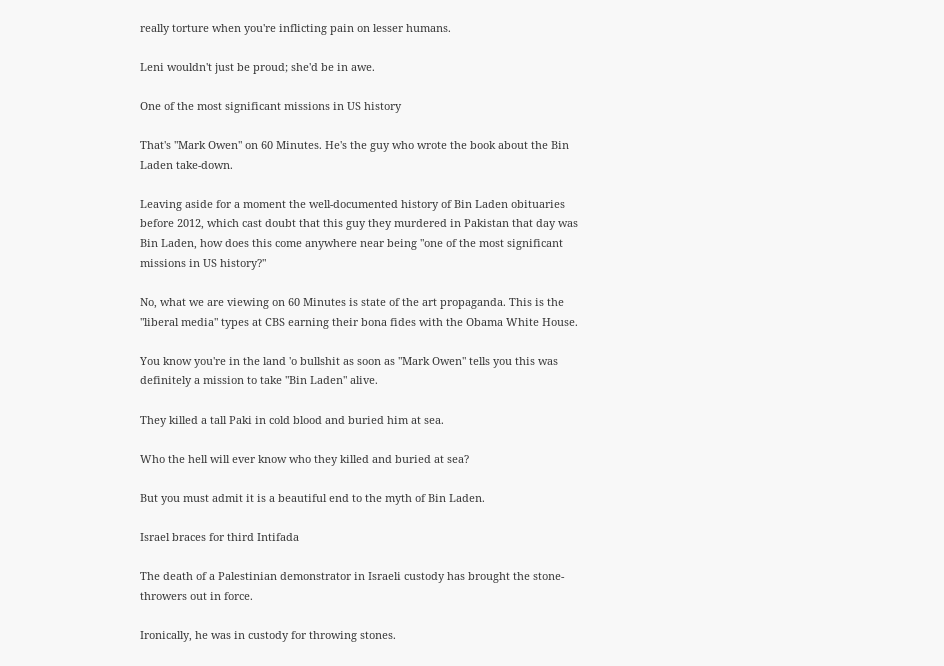really torture when you're inflicting pain on lesser humans.

Leni wouldn't just be proud; she'd be in awe.

One of the most significant missions in US history

That's "Mark Owen" on 60 Minutes. He's the guy who wrote the book about the Bin Laden take-down.

Leaving aside for a moment the well-documented history of Bin Laden obituaries before 2012, which cast doubt that this guy they murdered in Pakistan that day was Bin Laden, how does this come anywhere near being "one of the most significant missions in US history?"

No, what we are viewing on 60 Minutes is state of the art propaganda. This is the "liberal media" types at CBS earning their bona fides with the Obama White House.

You know you're in the land 'o bullshit as soon as "Mark Owen" tells you this was definitely a mission to take "Bin Laden" alive.

They killed a tall Paki in cold blood and buried him at sea.

Who the hell will ever know who they killed and buried at sea?

But you must admit it is a beautiful end to the myth of Bin Laden.

Israel braces for third Intifada

The death of a Palestinian demonstrator in Israeli custody has brought the stone-throwers out in force.

Ironically, he was in custody for throwing stones.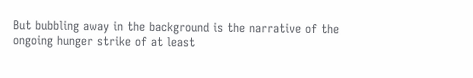But bubbling away in the background is the narrative of the ongoing hunger strike of at least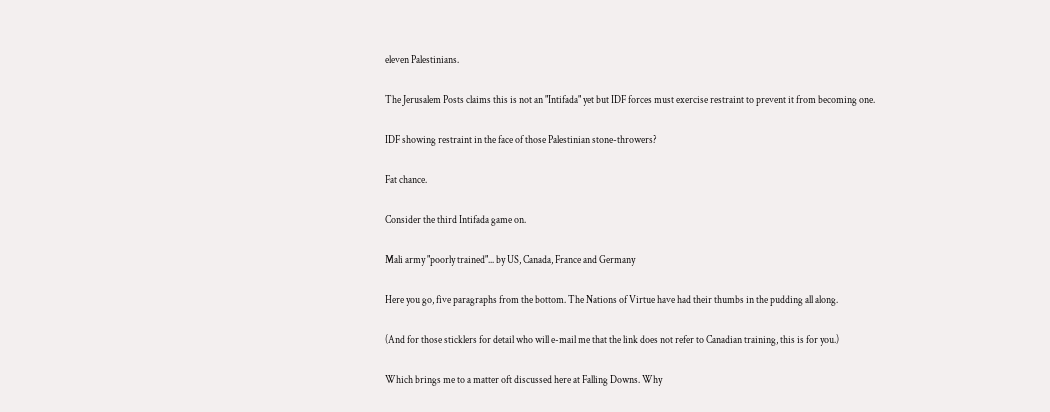eleven Palestinians.

The Jerusalem Posts claims this is not an "Intifada" yet but IDF forces must exercise restraint to prevent it from becoming one.

IDF showing restraint in the face of those Palestinian stone-throwers?

Fat chance.

Consider the third Intifada game on.

Mali army "poorly trained"... by US, Canada, France and Germany

Here you go, five paragraphs from the bottom. The Nations of Virtue have had their thumbs in the pudding all along.

(And for those sticklers for detail who will e-mail me that the link does not refer to Canadian training, this is for you.)

Which brings me to a matter oft discussed here at Falling Downs. Why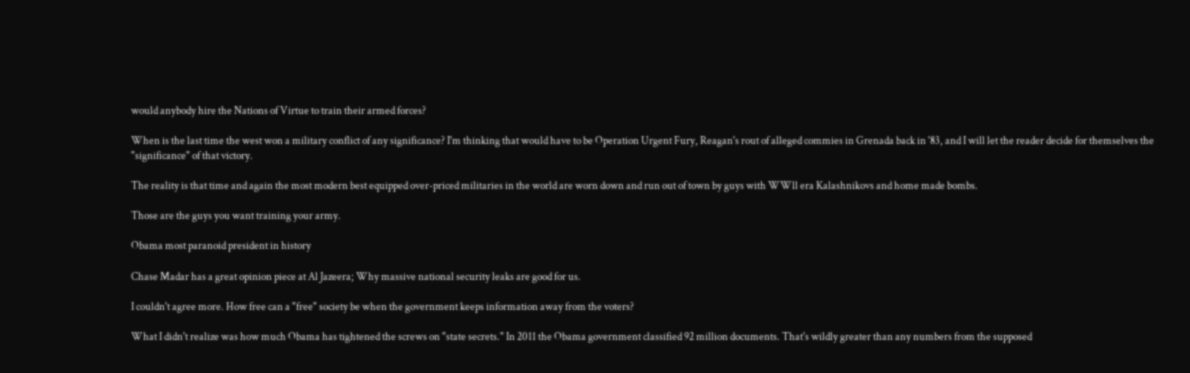would anybody hire the Nations of Virtue to train their armed forces?

When is the last time the west won a military conflict of any significance? I'm thinking that would have to be Operation Urgent Fury, Reagan's rout of alleged commies in Grenada back in '83, and I will let the reader decide for themselves the "significance" of that victory.

The reality is that time and again the most modern best equipped over-priced militaries in the world are worn down and run out of town by guys with WWll era Kalashnikovs and home made bombs.

Those are the guys you want training your army.

Obama most paranoid president in history

Chase Madar has a great opinion piece at Al Jazeera; Why massive national security leaks are good for us.

I couldn't agree more. How free can a "free" society be when the government keeps information away from the voters?

What I didn't realize was how much Obama has tightened the screws on "state secrets." In 2011 the Obama government classified 92 million documents. That's wildly greater than any numbers from the supposed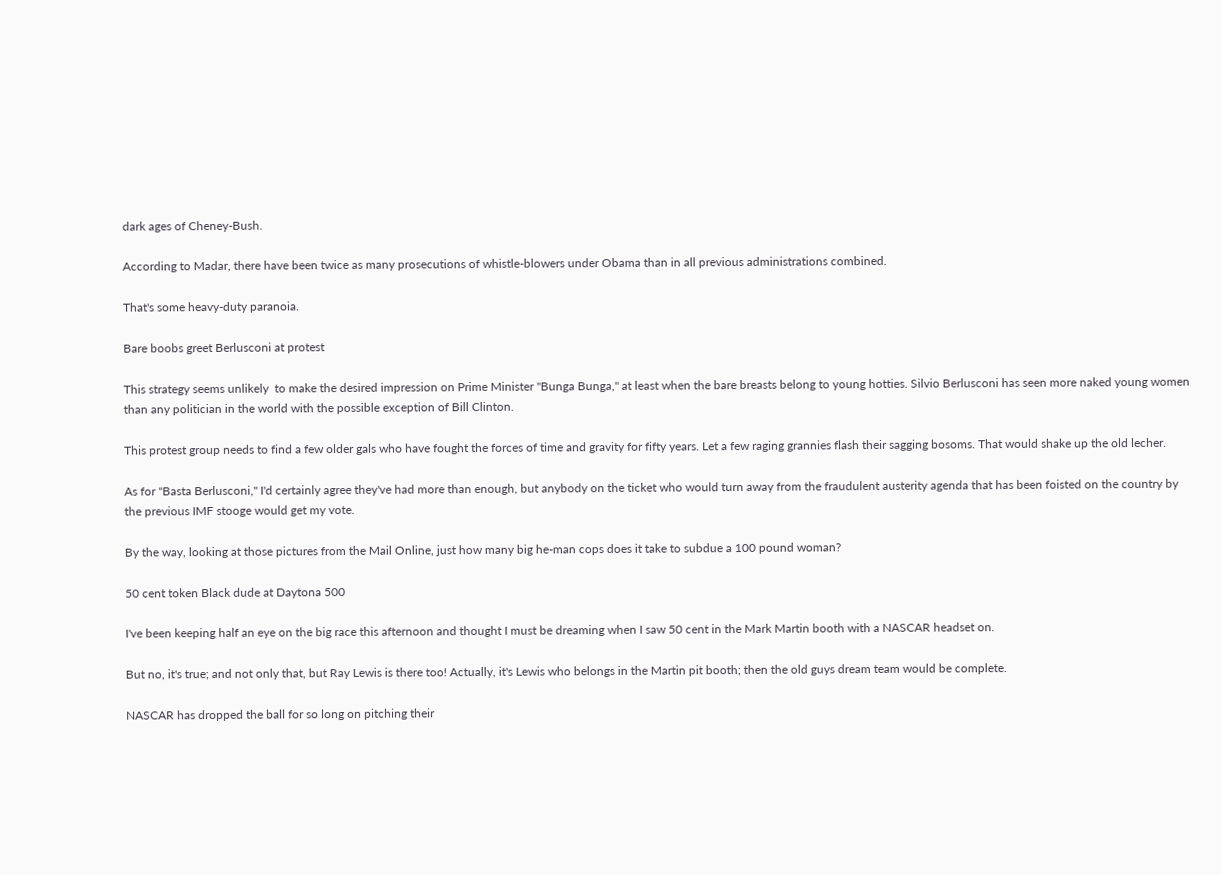dark ages of Cheney-Bush.

According to Madar, there have been twice as many prosecutions of whistle-blowers under Obama than in all previous administrations combined.

That's some heavy-duty paranoia.

Bare boobs greet Berlusconi at protest

This strategy seems unlikely  to make the desired impression on Prime Minister "Bunga Bunga," at least when the bare breasts belong to young hotties. Silvio Berlusconi has seen more naked young women than any politician in the world with the possible exception of Bill Clinton.

This protest group needs to find a few older gals who have fought the forces of time and gravity for fifty years. Let a few raging grannies flash their sagging bosoms. That would shake up the old lecher.

As for "Basta Berlusconi," I'd certainly agree they've had more than enough, but anybody on the ticket who would turn away from the fraudulent austerity agenda that has been foisted on the country by the previous IMF stooge would get my vote.

By the way, looking at those pictures from the Mail Online, just how many big he-man cops does it take to subdue a 100 pound woman?

50 cent token Black dude at Daytona 500

I've been keeping half an eye on the big race this afternoon and thought I must be dreaming when I saw 50 cent in the Mark Martin booth with a NASCAR headset on.

But no, it's true; and not only that, but Ray Lewis is there too! Actually, it's Lewis who belongs in the Martin pit booth; then the old guys dream team would be complete.

NASCAR has dropped the ball for so long on pitching their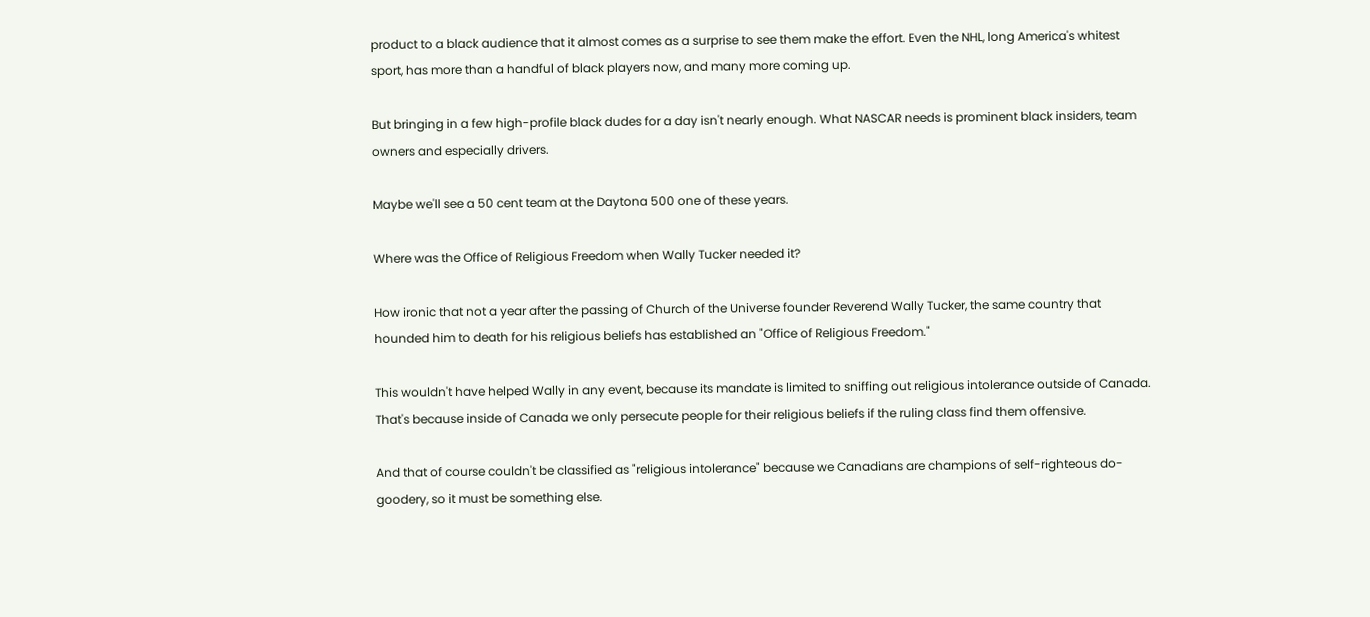product to a black audience that it almost comes as a surprise to see them make the effort. Even the NHL, long America's whitest sport, has more than a handful of black players now, and many more coming up.

But bringing in a few high-profile black dudes for a day isn't nearly enough. What NASCAR needs is prominent black insiders, team owners and especially drivers.

Maybe we'll see a 50 cent team at the Daytona 500 one of these years.

Where was the Office of Religious Freedom when Wally Tucker needed it?

How ironic that not a year after the passing of Church of the Universe founder Reverend Wally Tucker, the same country that hounded him to death for his religious beliefs has established an "Office of Religious Freedom."

This wouldn't have helped Wally in any event, because its mandate is limited to sniffing out religious intolerance outside of Canada. That's because inside of Canada we only persecute people for their religious beliefs if the ruling class find them offensive.

And that of course couldn't be classified as "religious intolerance" because we Canadians are champions of self-righteous do-goodery, so it must be something else.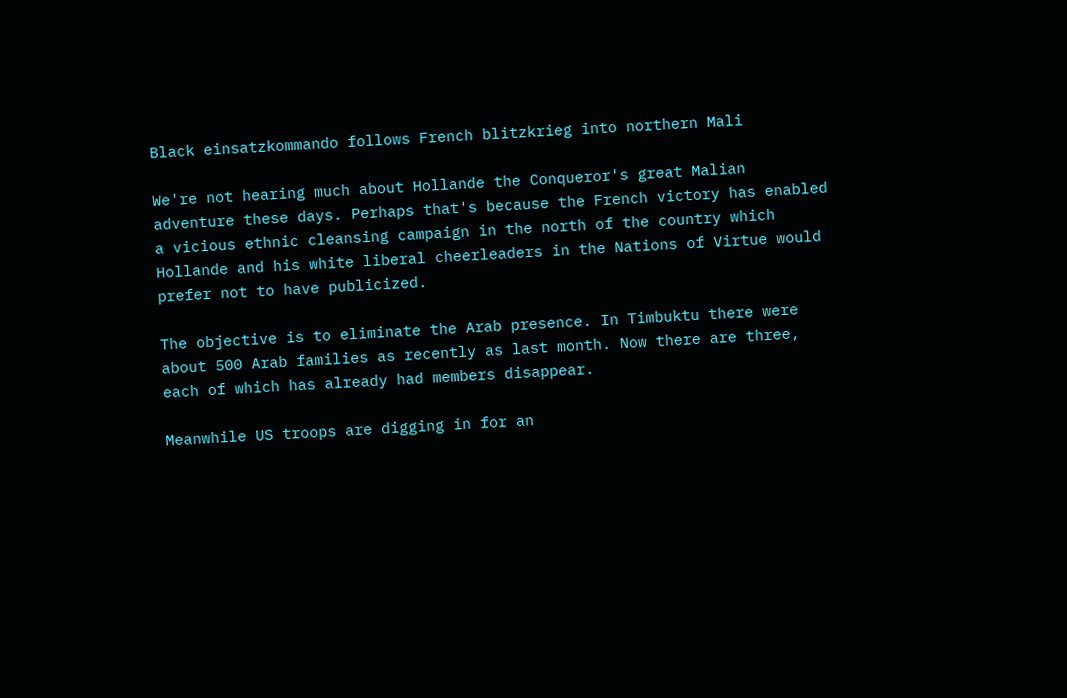Black einsatzkommando follows French blitzkrieg into northern Mali

We're not hearing much about Hollande the Conqueror's great Malian adventure these days. Perhaps that's because the French victory has enabled a vicious ethnic cleansing campaign in the north of the country which Hollande and his white liberal cheerleaders in the Nations of Virtue would prefer not to have publicized.

The objective is to eliminate the Arab presence. In Timbuktu there were about 500 Arab families as recently as last month. Now there are three, each of which has already had members disappear.

Meanwhile US troops are digging in for an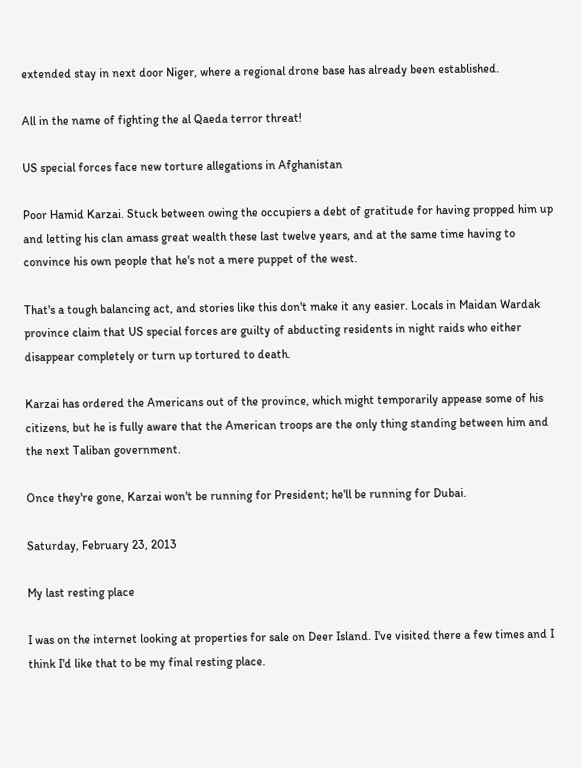extended stay in next door Niger, where a regional drone base has already been established.

All in the name of fighting the al Qaeda terror threat!

US special forces face new torture allegations in Afghanistan

Poor Hamid Karzai. Stuck between owing the occupiers a debt of gratitude for having propped him up and letting his clan amass great wealth these last twelve years, and at the same time having to convince his own people that he's not a mere puppet of the west.

That's a tough balancing act, and stories like this don't make it any easier. Locals in Maidan Wardak province claim that US special forces are guilty of abducting residents in night raids who either disappear completely or turn up tortured to death.

Karzai has ordered the Americans out of the province, which might temporarily appease some of his citizens, but he is fully aware that the American troops are the only thing standing between him and the next Taliban government.

Once they're gone, Karzai won't be running for President; he'll be running for Dubai.

Saturday, February 23, 2013

My last resting place

I was on the internet looking at properties for sale on Deer Island. I've visited there a few times and I think I'd like that to be my final resting place.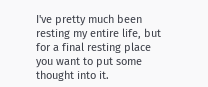I've pretty much been resting my entire life, but for a final resting place you want to put some thought into it.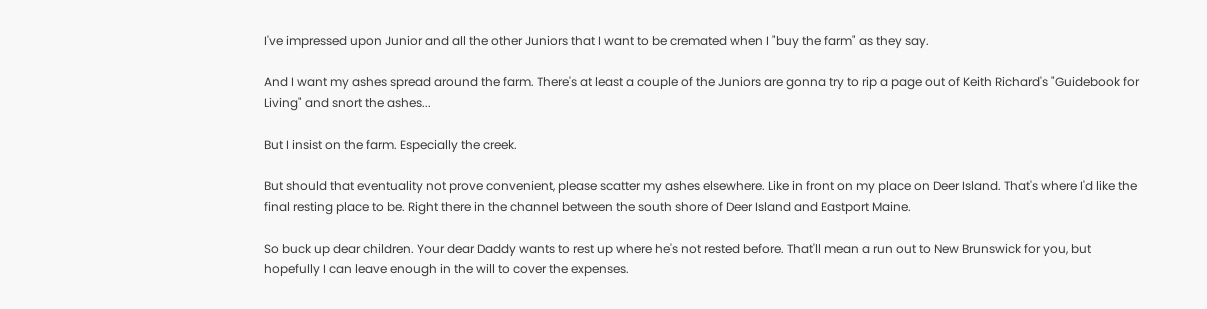I've impressed upon Junior and all the other Juniors that I want to be cremated when I "buy the farm" as they say.

And I want my ashes spread around the farm. There's at least a couple of the Juniors are gonna try to rip a page out of Keith Richard's "Guidebook for Living" and snort the ashes...

But I insist on the farm. Especially the creek.

But should that eventuality not prove convenient, please scatter my ashes elsewhere. Like in front on my place on Deer Island. That's where I'd like the final resting place to be. Right there in the channel between the south shore of Deer Island and Eastport Maine.

So buck up dear children. Your dear Daddy wants to rest up where he's not rested before. That'll mean a run out to New Brunswick for you, but hopefully I can leave enough in the will to cover the expenses.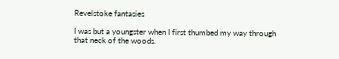Revelstoke fantasies

I was but a youngster when I first thumbed my way through that neck of the woods.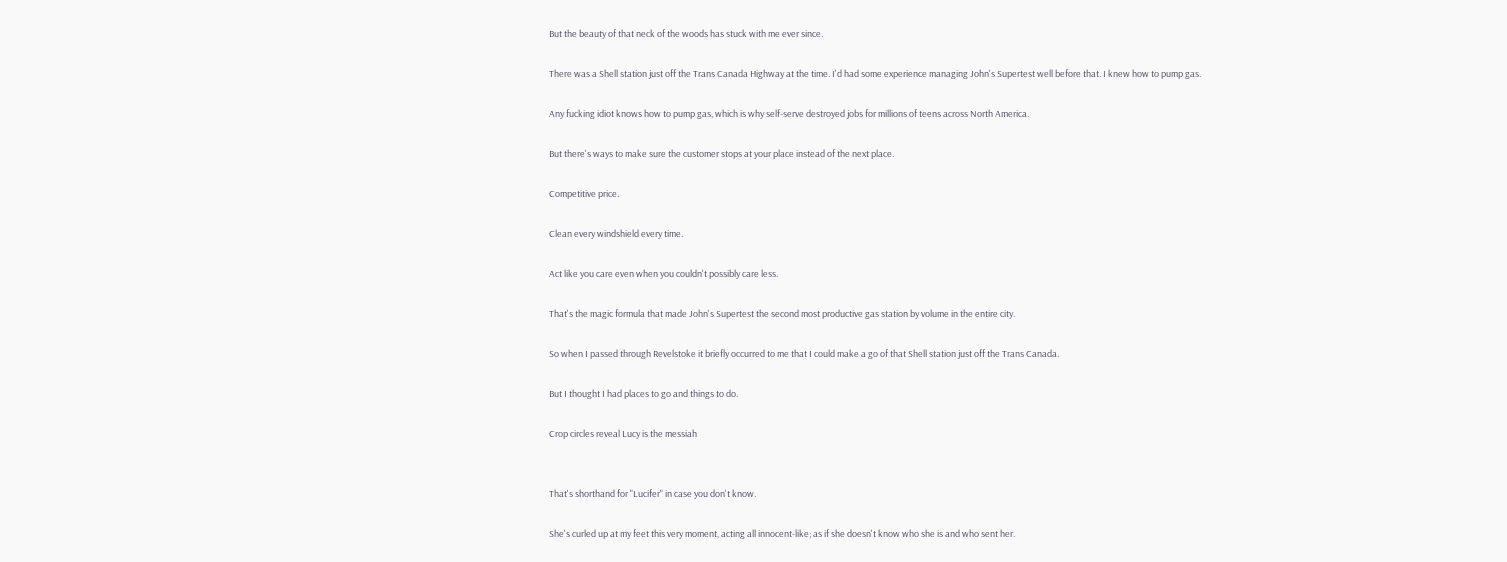But the beauty of that neck of the woods has stuck with me ever since.

There was a Shell station just off the Trans Canada Highway at the time. I'd had some experience managing John's Supertest well before that. I knew how to pump gas.

Any fucking idiot knows how to pump gas, which is why self-serve destroyed jobs for millions of teens across North America.

But there's ways to make sure the customer stops at your place instead of the next place.

Competitive price.

Clean every windshield every time.

Act like you care even when you couldn't possibly care less.

That's the magic formula that made John's Supertest the second most productive gas station by volume in the entire city.

So when I passed through Revelstoke it briefly occurred to me that I could make a go of that Shell station just off the Trans Canada.

But I thought I had places to go and things to do.

Crop circles reveal Lucy is the messiah


That's shorthand for "Lucifer" in case you don't know.

She's curled up at my feet this very moment, acting all innocent-like; as if she doesn't know who she is and who sent her.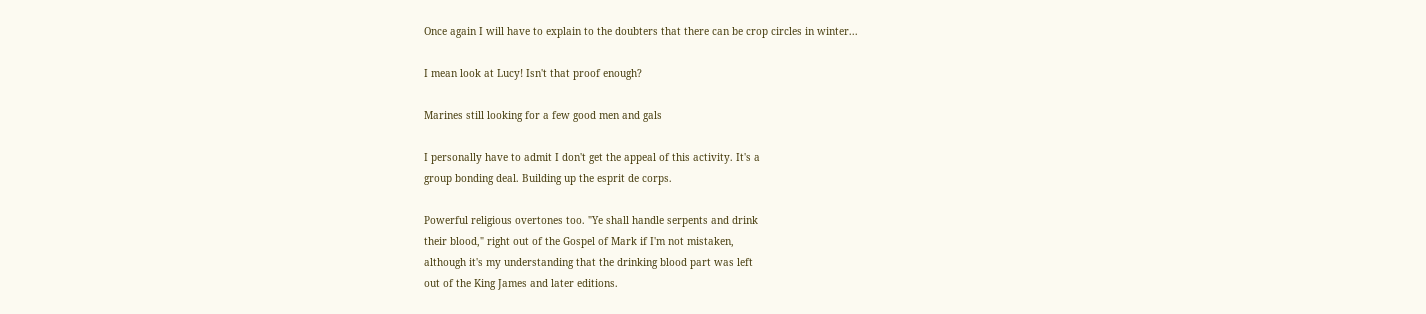Once again I will have to explain to the doubters that there can be crop circles in winter...

I mean look at Lucy! Isn't that proof enough?

Marines still looking for a few good men and gals

I personally have to admit I don't get the appeal of this activity. It's a
group bonding deal. Building up the esprit de corps.

Powerful religious overtones too. "Ye shall handle serpents and drink
their blood," right out of the Gospel of Mark if I'm not mistaken,
although it's my understanding that the drinking blood part was left
out of the King James and later editions.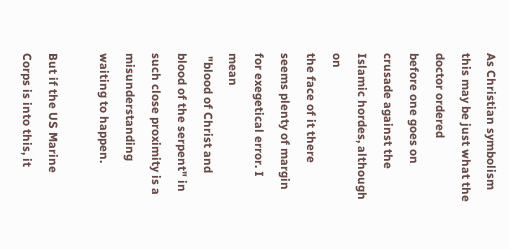As Christian symbolism this may be just what the doctor ordered
before one goes on crusade against the Islamic hordes, although on
the face of it there seems plenty of margin for exegetical error. I mean
 "blood of Christ and blood of the serpent" in such close proximity is a
misunderstanding waiting to happen.

But if the US Marine Corps is into this, it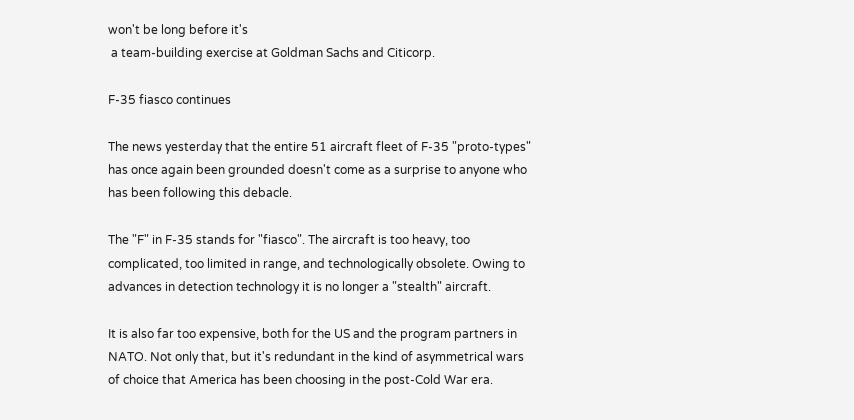won't be long before it's
 a team-building exercise at Goldman Sachs and Citicorp.

F-35 fiasco continues

The news yesterday that the entire 51 aircraft fleet of F-35 "proto-types" has once again been grounded doesn't come as a surprise to anyone who has been following this debacle.

The "F" in F-35 stands for "fiasco". The aircraft is too heavy, too complicated, too limited in range, and technologically obsolete. Owing to advances in detection technology it is no longer a "stealth" aircraft.

It is also far too expensive, both for the US and the program partners in NATO. Not only that, but it's redundant in the kind of asymmetrical wars of choice that America has been choosing in the post-Cold War era.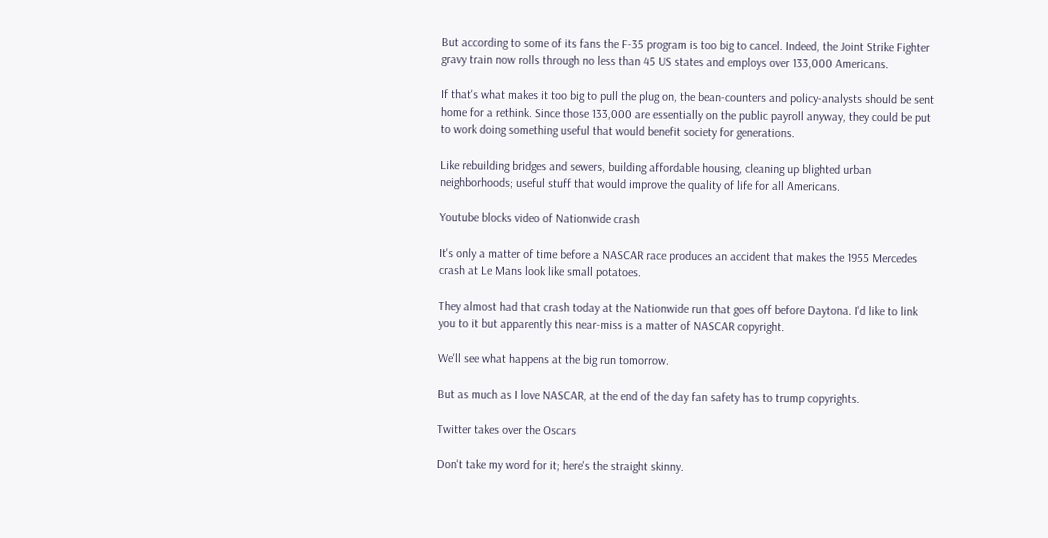But according to some of its fans the F-35 program is too big to cancel. Indeed, the Joint Strike Fighter gravy train now rolls through no less than 45 US states and employs over 133,000 Americans.

If that's what makes it too big to pull the plug on, the bean-counters and policy-analysts should be sent home for a rethink. Since those 133,000 are essentially on the public payroll anyway, they could be put to work doing something useful that would benefit society for generations.

Like rebuilding bridges and sewers, building affordable housing, cleaning up blighted urban neighborhoods; useful stuff that would improve the quality of life for all Americans.

Youtube blocks video of Nationwide crash

It's only a matter of time before a NASCAR race produces an accident that makes the 1955 Mercedes crash at Le Mans look like small potatoes.

They almost had that crash today at the Nationwide run that goes off before Daytona. I'd like to link you to it but apparently this near-miss is a matter of NASCAR copyright.

We'll see what happens at the big run tomorrow.

But as much as I love NASCAR, at the end of the day fan safety has to trump copyrights.

Twitter takes over the Oscars

Don't take my word for it; here's the straight skinny.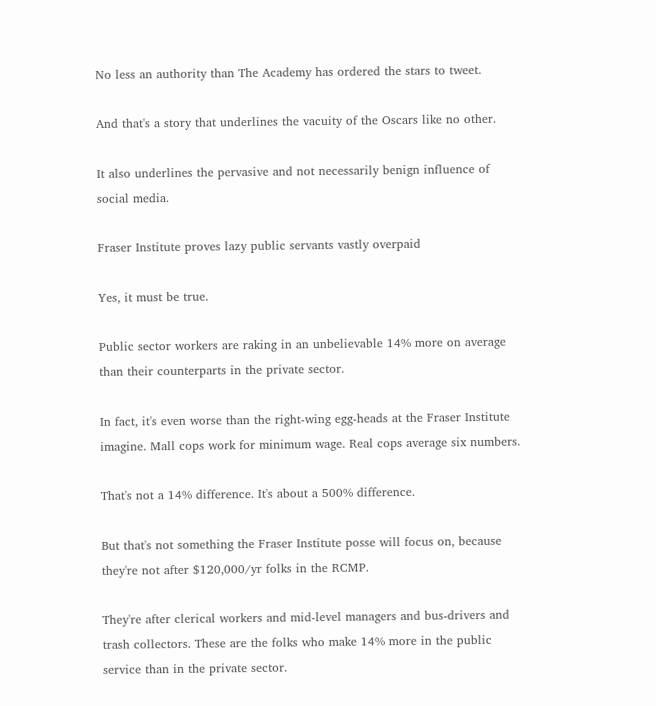No less an authority than The Academy has ordered the stars to tweet.

And that's a story that underlines the vacuity of the Oscars like no other.

It also underlines the pervasive and not necessarily benign influence of social media.

Fraser Institute proves lazy public servants vastly overpaid

Yes, it must be true.

Public sector workers are raking in an unbelievable 14% more on average than their counterparts in the private sector.

In fact, it's even worse than the right-wing egg-heads at the Fraser Institute imagine. Mall cops work for minimum wage. Real cops average six numbers.

That's not a 14% difference. It's about a 500% difference.

But that's not something the Fraser Institute posse will focus on, because they're not after $120,000/yr folks in the RCMP.

They're after clerical workers and mid-level managers and bus-drivers and trash collectors. These are the folks who make 14% more in the public service than in the private sector.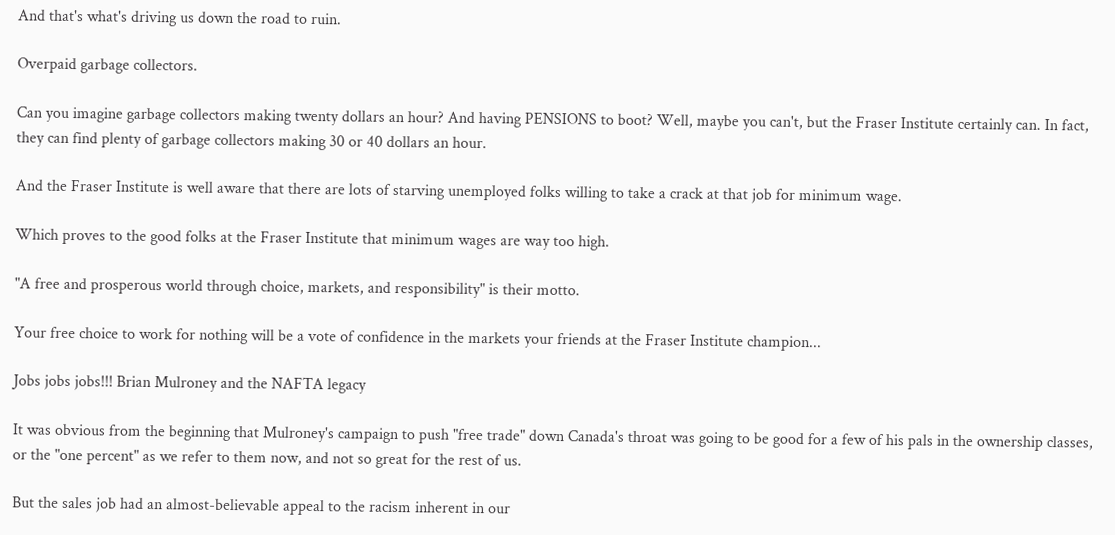And that's what's driving us down the road to ruin.

Overpaid garbage collectors.

Can you imagine garbage collectors making twenty dollars an hour? And having PENSIONS to boot? Well, maybe you can't, but the Fraser Institute certainly can. In fact, they can find plenty of garbage collectors making 30 or 40 dollars an hour.

And the Fraser Institute is well aware that there are lots of starving unemployed folks willing to take a crack at that job for minimum wage.

Which proves to the good folks at the Fraser Institute that minimum wages are way too high.

"A free and prosperous world through choice, markets, and responsibility" is their motto.

Your free choice to work for nothing will be a vote of confidence in the markets your friends at the Fraser Institute champion...

Jobs jobs jobs!!! Brian Mulroney and the NAFTA legacy

It was obvious from the beginning that Mulroney's campaign to push "free trade" down Canada's throat was going to be good for a few of his pals in the ownership classes, or the "one percent" as we refer to them now, and not so great for the rest of us.

But the sales job had an almost-believable appeal to the racism inherent in our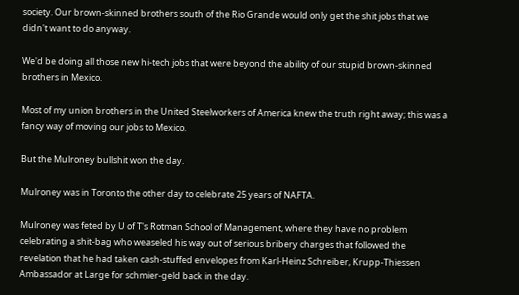society. Our brown-skinned brothers south of the Rio Grande would only get the shit jobs that we didn't want to do anyway.

We'd be doing all those new hi-tech jobs that were beyond the ability of our stupid brown-skinned brothers in Mexico.

Most of my union brothers in the United Steelworkers of America knew the truth right away; this was a fancy way of moving our jobs to Mexico.

But the Mulroney bullshit won the day.

Mulroney was in Toronto the other day to celebrate 25 years of NAFTA.

Mulroney was feted by U of T's Rotman School of Management, where they have no problem celebrating a shit-bag who weaseled his way out of serious bribery charges that followed the revelation that he had taken cash-stuffed envelopes from Karl-Heinz Schreiber, Krupp-Thiessen Ambassador at Large for schmier-geld back in the day.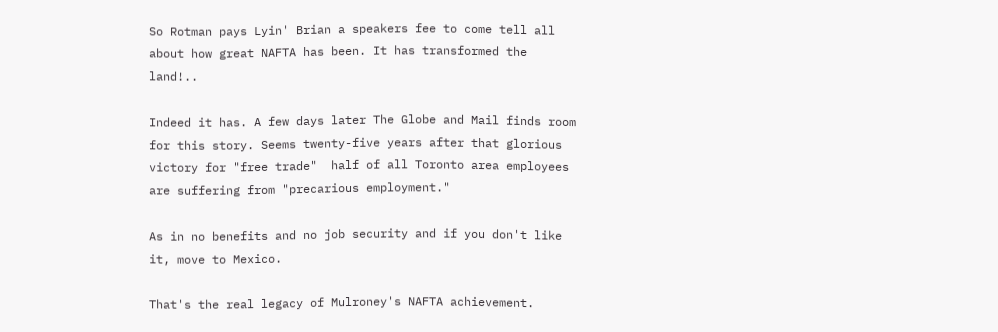So Rotman pays Lyin' Brian a speakers fee to come tell all about how great NAFTA has been. It has transformed the land!..

Indeed it has. A few days later The Globe and Mail finds room for this story. Seems twenty-five years after that glorious victory for "free trade"  half of all Toronto area employees are suffering from "precarious employment."

As in no benefits and no job security and if you don't like it, move to Mexico.

That's the real legacy of Mulroney's NAFTA achievement.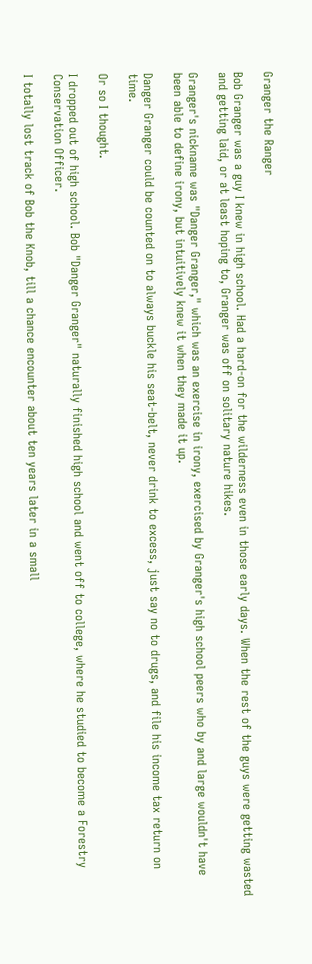Granger the Ranger

Bob Granger was a guy I knew in high school. Had a hard-on for the wilderness even in those early days. When the rest of the guys were getting wasted and getting laid, or at least hoping to, Granger was off on solitary nature hikes.

Granger's nickname was "Danger Granger," which was an exercise in irony, exercised by Granger's high school peers who by and large wouldn't have been able to define irony, but intuitively knew it when they made it up.

Danger Granger could be counted on to always buckle his seat-belt, never drink to excess, just say no to drugs, and file his income tax return on time.

Or so I thought.

I dropped out of high school. Bob "Danger Granger" naturally finished high school and went off to college, where he studied to become a Forestry Conservation Officer.

I totally lost track of Bob the Knob, till a chance encounter about ten years later in a small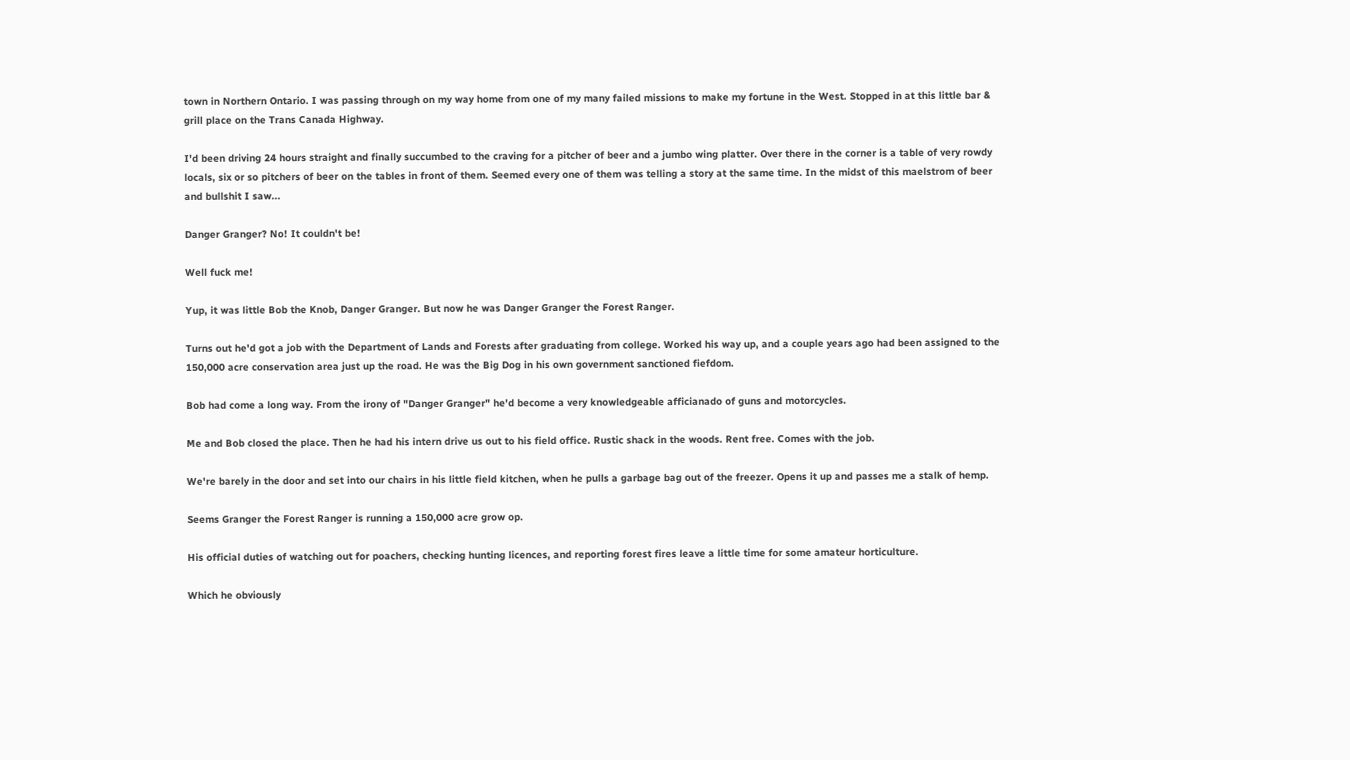town in Northern Ontario. I was passing through on my way home from one of my many failed missions to make my fortune in the West. Stopped in at this little bar & grill place on the Trans Canada Highway.

I'd been driving 24 hours straight and finally succumbed to the craving for a pitcher of beer and a jumbo wing platter. Over there in the corner is a table of very rowdy locals, six or so pitchers of beer on the tables in front of them. Seemed every one of them was telling a story at the same time. In the midst of this maelstrom of beer and bullshit I saw...

Danger Granger? No! It couldn't be!

Well fuck me!

Yup, it was little Bob the Knob, Danger Granger. But now he was Danger Granger the Forest Ranger.

Turns out he'd got a job with the Department of Lands and Forests after graduating from college. Worked his way up, and a couple years ago had been assigned to the 150,000 acre conservation area just up the road. He was the Big Dog in his own government sanctioned fiefdom.

Bob had come a long way. From the irony of "Danger Granger" he'd become a very knowledgeable afficianado of guns and motorcycles.

Me and Bob closed the place. Then he had his intern drive us out to his field office. Rustic shack in the woods. Rent free. Comes with the job.

We're barely in the door and set into our chairs in his little field kitchen, when he pulls a garbage bag out of the freezer. Opens it up and passes me a stalk of hemp.

Seems Granger the Forest Ranger is running a 150,000 acre grow op.

His official duties of watching out for poachers, checking hunting licences, and reporting forest fires leave a little time for some amateur horticulture.

Which he obviously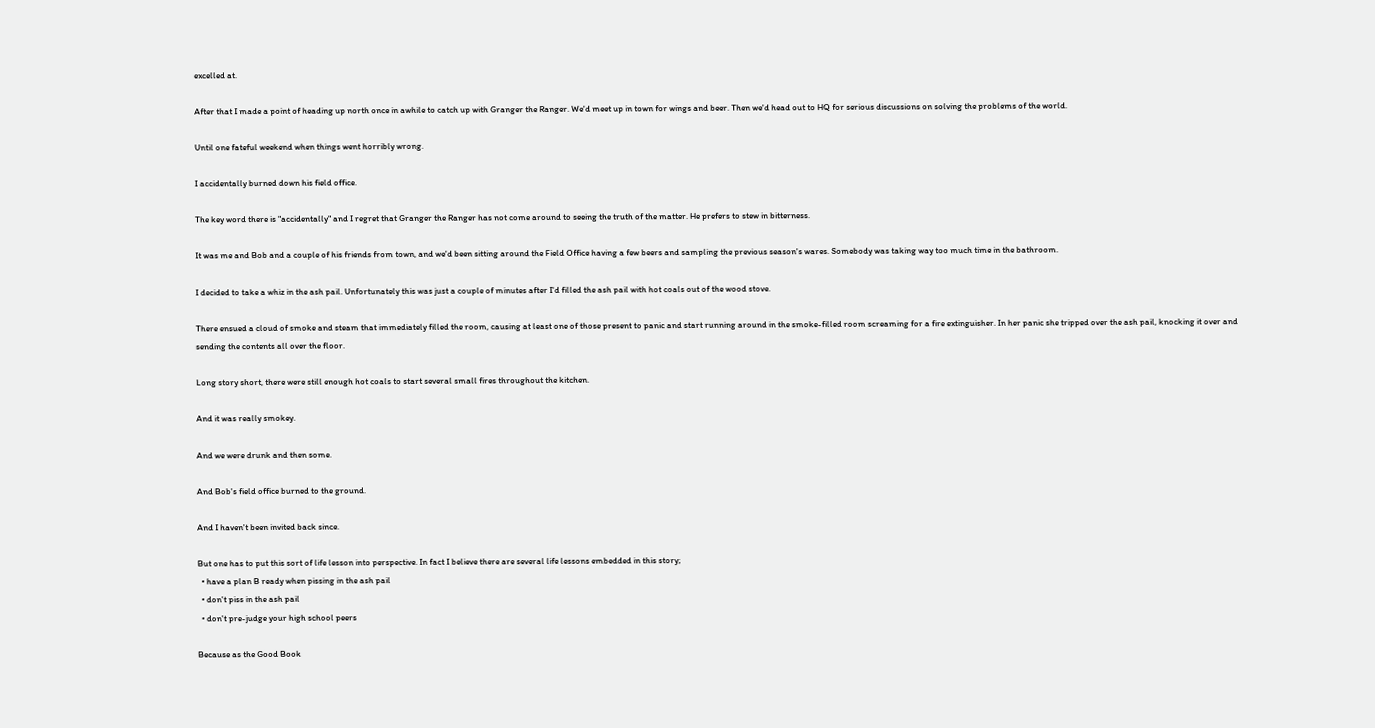excelled at.

After that I made a point of heading up north once in awhile to catch up with Granger the Ranger. We'd meet up in town for wings and beer. Then we'd head out to HQ for serious discussions on solving the problems of the world.

Until one fateful weekend when things went horribly wrong.

I accidentally burned down his field office.

The key word there is "accidentally" and I regret that Granger the Ranger has not come around to seeing the truth of the matter. He prefers to stew in bitterness.

It was me and Bob and a couple of his friends from town, and we'd been sitting around the Field Office having a few beers and sampling the previous season's wares. Somebody was taking way too much time in the bathroom.

I decided to take a whiz in the ash pail. Unfortunately this was just a couple of minutes after I'd filled the ash pail with hot coals out of the wood stove.

There ensued a cloud of smoke and steam that immediately filled the room, causing at least one of those present to panic and start running around in the smoke-filled room screaming for a fire extinguisher. In her panic she tripped over the ash pail, knocking it over and sending the contents all over the floor.

Long story short, there were still enough hot coals to start several small fires throughout the kitchen.

And it was really smokey.

And we were drunk and then some.

And Bob's field office burned to the ground.

And I haven't been invited back since.

But one has to put this sort of life lesson into perspective. In fact I believe there are several life lessons embedded in this story;
  • have a plan B ready when pissing in the ash pail
  • don't piss in the ash pail
  • don't pre-judge your high school peers

Because as the Good Book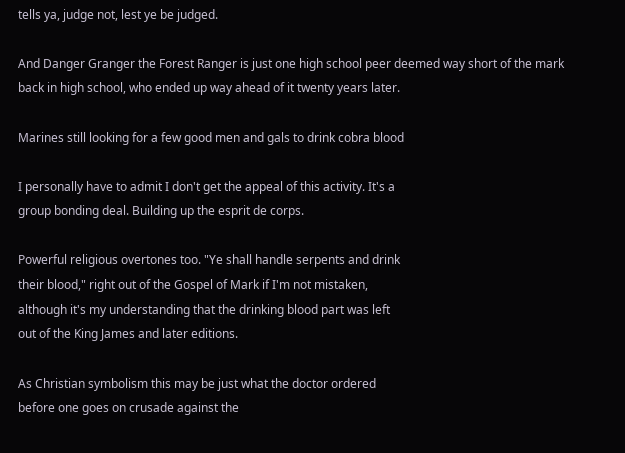tells ya, judge not, lest ye be judged.

And Danger Granger the Forest Ranger is just one high school peer deemed way short of the mark back in high school, who ended up way ahead of it twenty years later.

Marines still looking for a few good men and gals to drink cobra blood

I personally have to admit I don't get the appeal of this activity. It's a
group bonding deal. Building up the esprit de corps.

Powerful religious overtones too. "Ye shall handle serpents and drink
their blood," right out of the Gospel of Mark if I'm not mistaken,
although it's my understanding that the drinking blood part was left
out of the King James and later editions.

As Christian symbolism this may be just what the doctor ordered
before one goes on crusade against the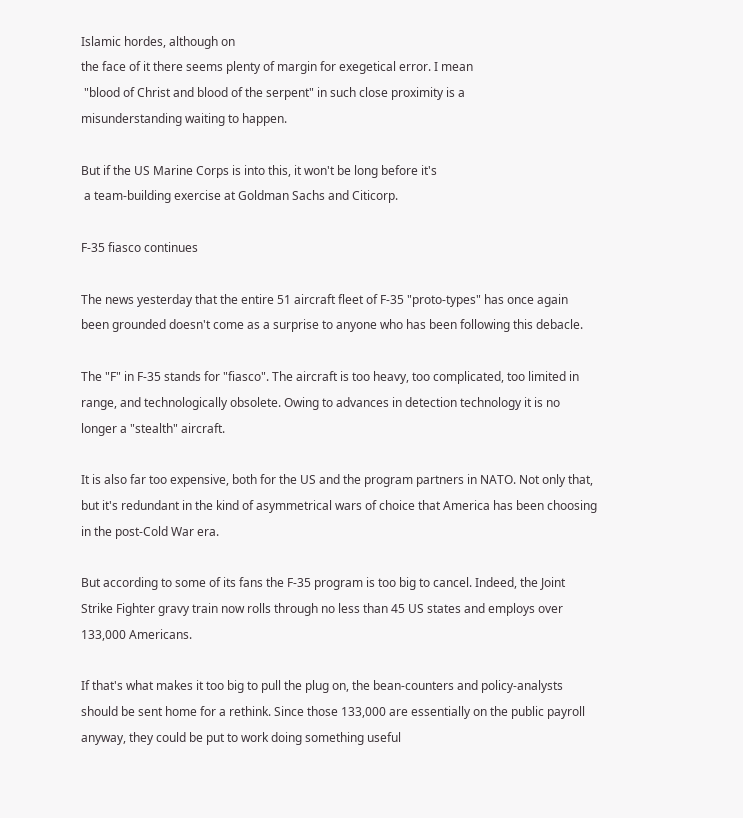Islamic hordes, although on
the face of it there seems plenty of margin for exegetical error. I mean
 "blood of Christ and blood of the serpent" in such close proximity is a
misunderstanding waiting to happen.

But if the US Marine Corps is into this, it won't be long before it's
 a team-building exercise at Goldman Sachs and Citicorp.

F-35 fiasco continues

The news yesterday that the entire 51 aircraft fleet of F-35 "proto-types" has once again been grounded doesn't come as a surprise to anyone who has been following this debacle.

The "F" in F-35 stands for "fiasco". The aircraft is too heavy, too complicated, too limited in range, and technologically obsolete. Owing to advances in detection technology it is no longer a "stealth" aircraft.

It is also far too expensive, both for the US and the program partners in NATO. Not only that, but it's redundant in the kind of asymmetrical wars of choice that America has been choosing in the post-Cold War era.

But according to some of its fans the F-35 program is too big to cancel. Indeed, the Joint Strike Fighter gravy train now rolls through no less than 45 US states and employs over 133,000 Americans.

If that's what makes it too big to pull the plug on, the bean-counters and policy-analysts should be sent home for a rethink. Since those 133,000 are essentially on the public payroll anyway, they could be put to work doing something useful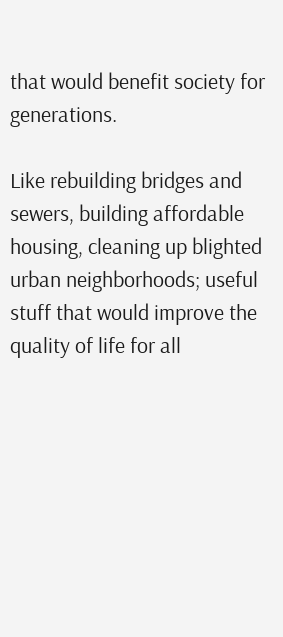that would benefit society for generations.

Like rebuilding bridges and sewers, building affordable housing, cleaning up blighted urban neighborhoods; useful stuff that would improve the quality of life for all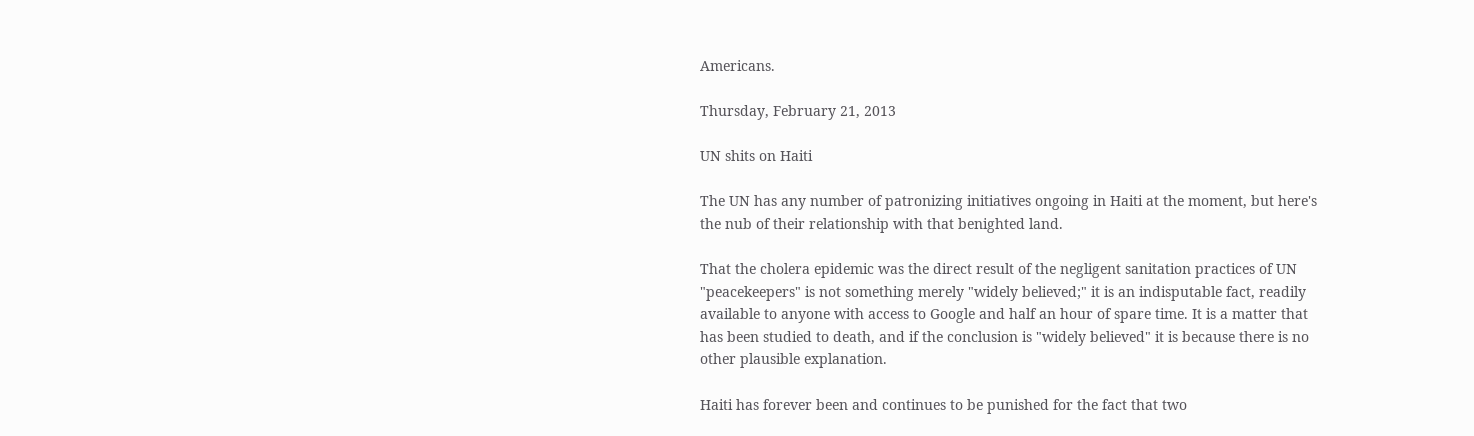Americans.

Thursday, February 21, 2013

UN shits on Haiti

The UN has any number of patronizing initiatives ongoing in Haiti at the moment, but here's the nub of their relationship with that benighted land.

That the cholera epidemic was the direct result of the negligent sanitation practices of UN "peacekeepers" is not something merely "widely believed;" it is an indisputable fact, readily available to anyone with access to Google and half an hour of spare time. It is a matter that has been studied to death, and if the conclusion is "widely believed" it is because there is no other plausible explanation.

Haiti has forever been and continues to be punished for the fact that two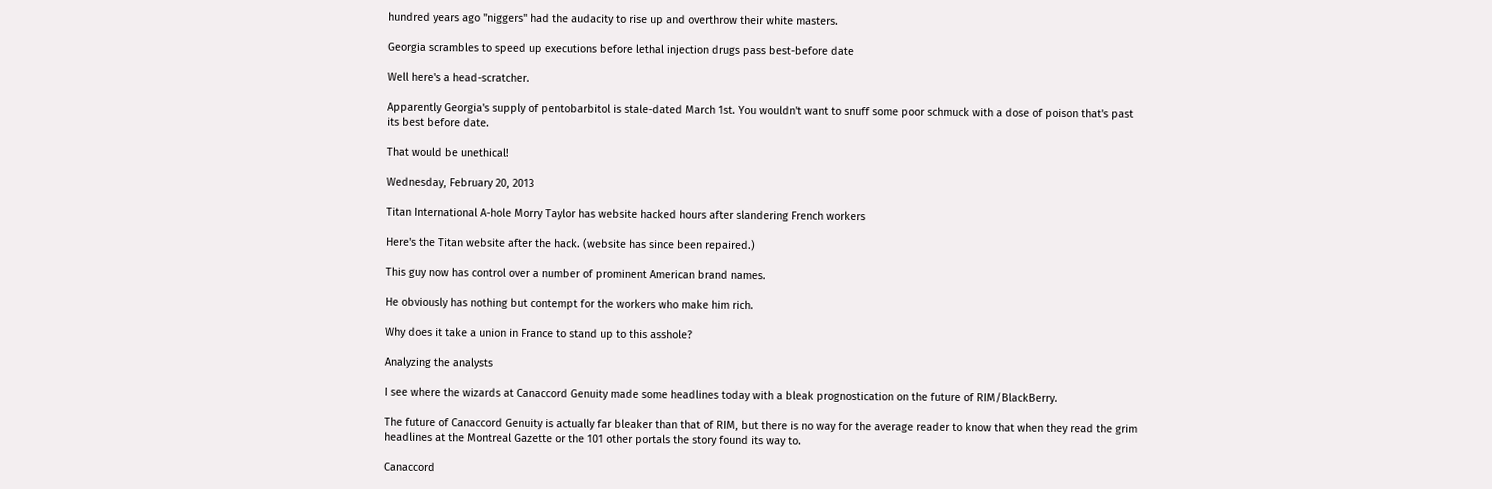hundred years ago "niggers" had the audacity to rise up and overthrow their white masters.

Georgia scrambles to speed up executions before lethal injection drugs pass best-before date

Well here's a head-scratcher.

Apparently Georgia's supply of pentobarbitol is stale-dated March 1st. You wouldn't want to snuff some poor schmuck with a dose of poison that's past its best before date.

That would be unethical!

Wednesday, February 20, 2013

Titan International A-hole Morry Taylor has website hacked hours after slandering French workers

Here's the Titan website after the hack. (website has since been repaired.)

This guy now has control over a number of prominent American brand names.

He obviously has nothing but contempt for the workers who make him rich.

Why does it take a union in France to stand up to this asshole?

Analyzing the analysts

I see where the wizards at Canaccord Genuity made some headlines today with a bleak prognostication on the future of RIM/BlackBerry.

The future of Canaccord Genuity is actually far bleaker than that of RIM, but there is no way for the average reader to know that when they read the grim headlines at the Montreal Gazette or the 101 other portals the story found its way to.

Canaccord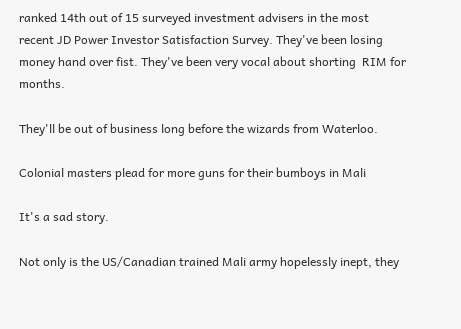ranked 14th out of 15 surveyed investment advisers in the most recent JD Power Investor Satisfaction Survey. They've been losing money hand over fist. They've been very vocal about shorting  RIM for months.

They'll be out of business long before the wizards from Waterloo.

Colonial masters plead for more guns for their bumboys in Mali

It's a sad story.

Not only is the US/Canadian trained Mali army hopelessly inept, they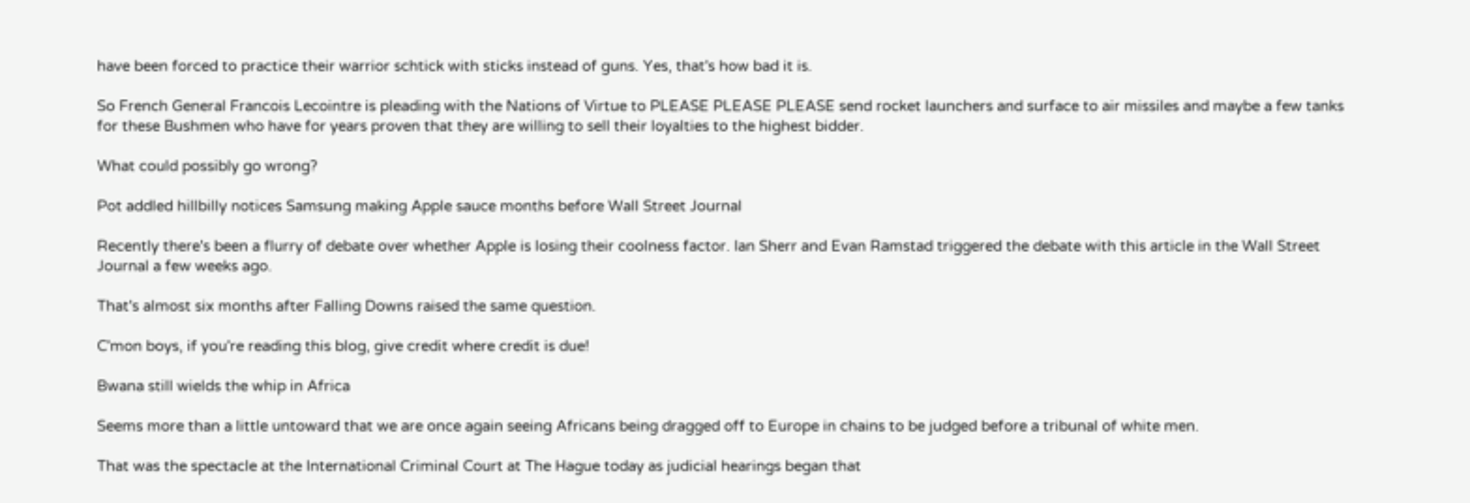have been forced to practice their warrior schtick with sticks instead of guns. Yes, that's how bad it is.

So French General Francois Lecointre is pleading with the Nations of Virtue to PLEASE PLEASE PLEASE send rocket launchers and surface to air missiles and maybe a few tanks for these Bushmen who have for years proven that they are willing to sell their loyalties to the highest bidder.

What could possibly go wrong?

Pot addled hillbilly notices Samsung making Apple sauce months before Wall Street Journal

Recently there's been a flurry of debate over whether Apple is losing their coolness factor. Ian Sherr and Evan Ramstad triggered the debate with this article in the Wall Street Journal a few weeks ago.

That's almost six months after Falling Downs raised the same question.

C'mon boys, if you're reading this blog, give credit where credit is due!

Bwana still wields the whip in Africa

Seems more than a little untoward that we are once again seeing Africans being dragged off to Europe in chains to be judged before a tribunal of white men.

That was the spectacle at the International Criminal Court at The Hague today as judicial hearings began that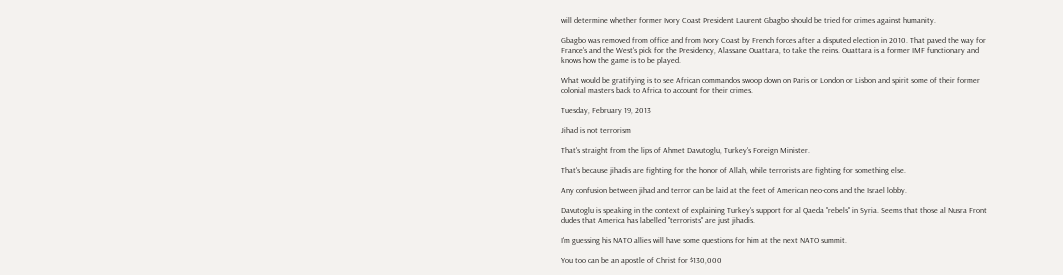will determine whether former Ivory Coast President Laurent Gbagbo should be tried for crimes against humanity.

Gbagbo was removed from office and from Ivory Coast by French forces after a disputed election in 2010. That paved the way for France's and the West's pick for the Presidency, Alassane Ouattara, to take the reins. Ouattara is a former IMF functionary and knows how the game is to be played.

What would be gratifying is to see African commandos swoop down on Paris or London or Lisbon and spirit some of their former colonial masters back to Africa to account for their crimes.

Tuesday, February 19, 2013

Jihad is not terrorism

That's straight from the lips of Ahmet Davutoglu, Turkey's Foreign Minister.

That's because jihadis are fighting for the honor of Allah, while terrorists are fighting for something else.

Any confusion between jihad and terror can be laid at the feet of American neo-cons and the Israel lobby.

Davutoglu is speaking in the context of explaining Turkey's support for al Qaeda "rebels" in Syria. Seems that those al Nusra Front dudes that America has labelled "terrorists" are just jihadis.

I'm guessing his NATO allies will have some questions for him at the next NATO summit.

You too can be an apostle of Christ for $130,000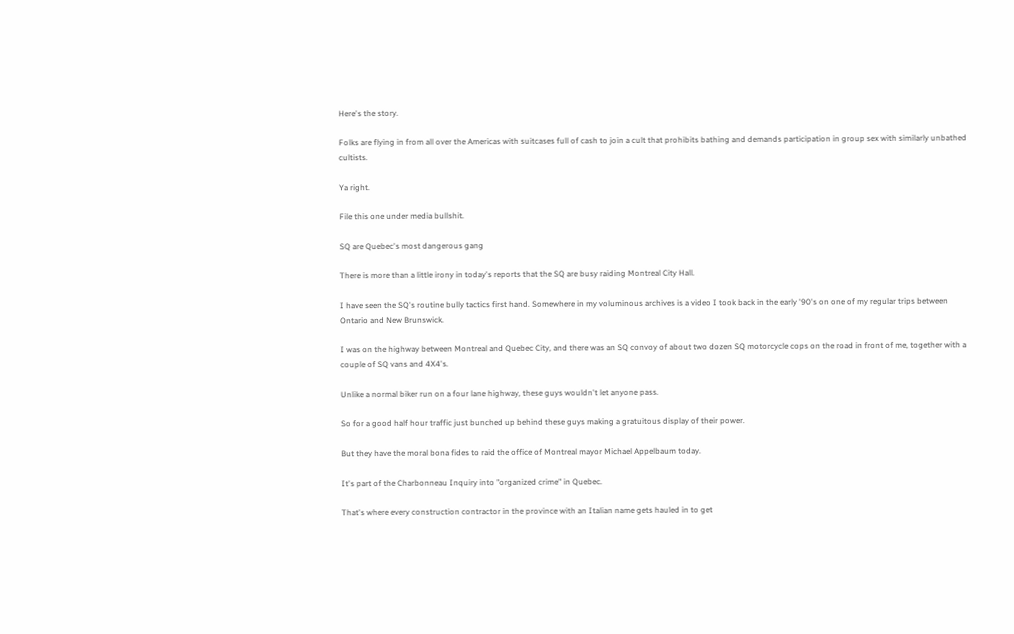Here's the story.

Folks are flying in from all over the Americas with suitcases full of cash to join a cult that prohibits bathing and demands participation in group sex with similarly unbathed cultists.

Ya right.

File this one under media bullshit.

SQ are Quebec's most dangerous gang

There is more than a little irony in today's reports that the SQ are busy raiding Montreal City Hall.

I have seen the SQ's routine bully tactics first hand. Somewhere in my voluminous archives is a video I took back in the early '90's on one of my regular trips between Ontario and New Brunswick.

I was on the highway between Montreal and Quebec City, and there was an SQ convoy of about two dozen SQ motorcycle cops on the road in front of me, together with a couple of SQ vans and 4X4's.

Unlike a normal biker run on a four lane highway, these guys wouldn't let anyone pass.

So for a good half hour traffic just bunched up behind these guys making a gratuitous display of their power.

But they have the moral bona fides to raid the office of Montreal mayor Michael Appelbaum today.

It's part of the Charbonneau Inquiry into "organized crime" in Quebec.

That's where every construction contractor in the province with an Italian name gets hauled in to get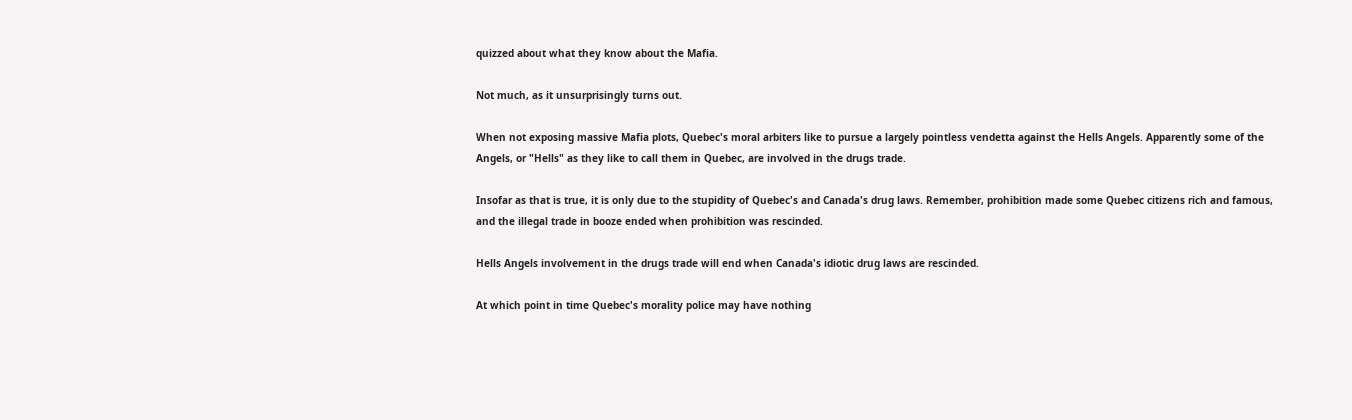quizzed about what they know about the Mafia.

Not much, as it unsurprisingly turns out.

When not exposing massive Mafia plots, Quebec's moral arbiters like to pursue a largely pointless vendetta against the Hells Angels. Apparently some of the Angels, or "Hells" as they like to call them in Quebec, are involved in the drugs trade.

Insofar as that is true, it is only due to the stupidity of Quebec's and Canada's drug laws. Remember, prohibition made some Quebec citizens rich and famous, and the illegal trade in booze ended when prohibition was rescinded.

Hells Angels involvement in the drugs trade will end when Canada's idiotic drug laws are rescinded.

At which point in time Quebec's morality police may have nothing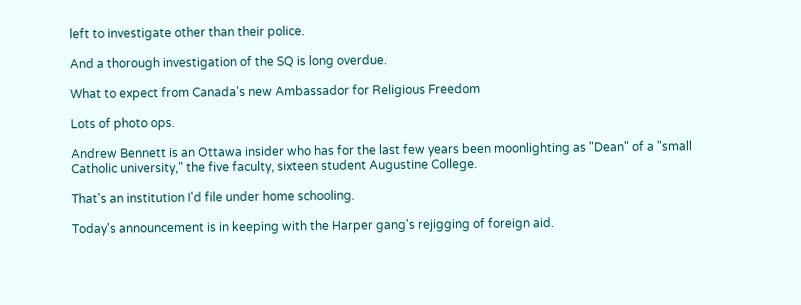left to investigate other than their police.

And a thorough investigation of the SQ is long overdue.

What to expect from Canada's new Ambassador for Religious Freedom

Lots of photo ops.

Andrew Bennett is an Ottawa insider who has for the last few years been moonlighting as "Dean" of a "small Catholic university," the five faculty, sixteen student Augustine College.

That's an institution I'd file under home schooling.

Today's announcement is in keeping with the Harper gang's rejigging of foreign aid.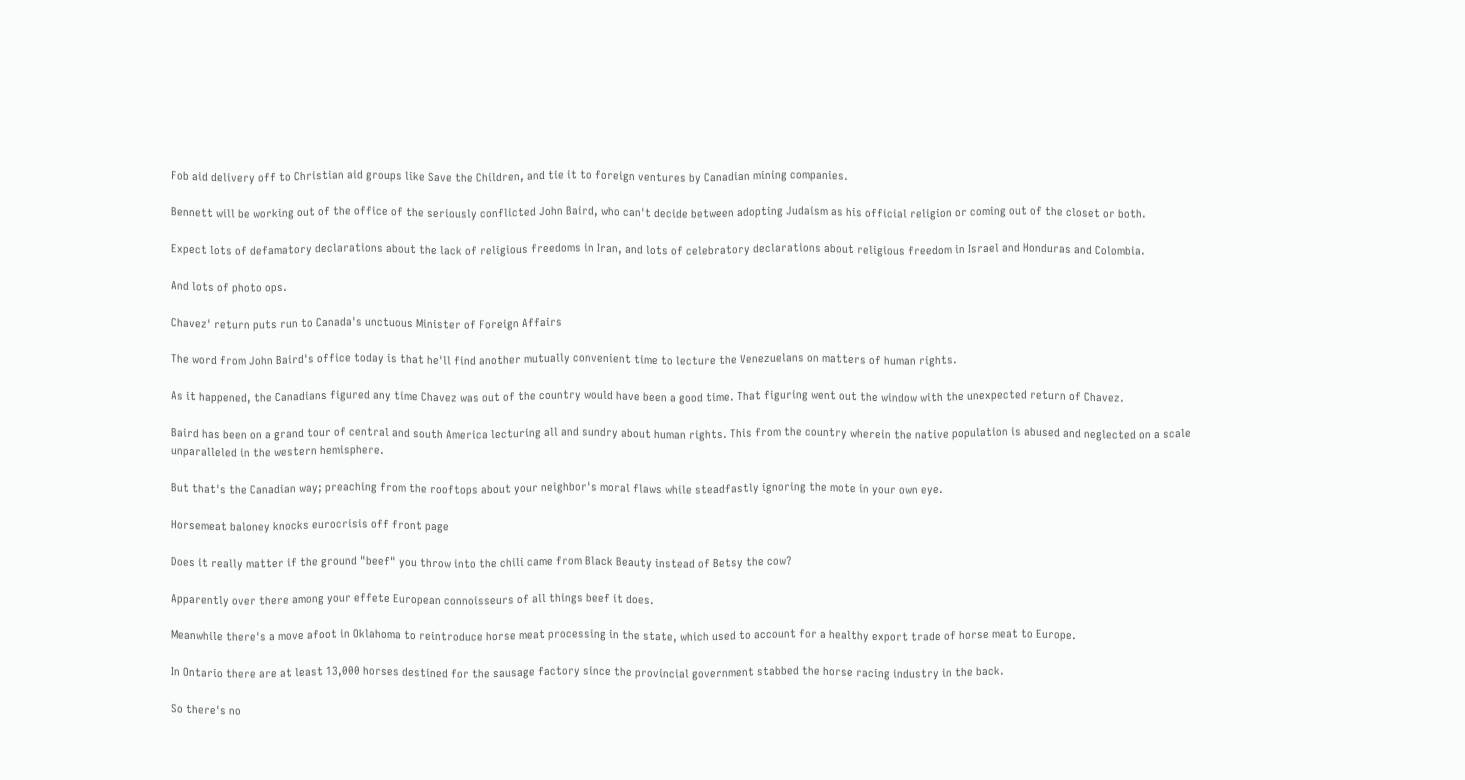Fob aid delivery off to Christian aid groups like Save the Children, and tie it to foreign ventures by Canadian mining companies.

Bennett will be working out of the office of the seriously conflicted John Baird, who can't decide between adopting Judaism as his official religion or coming out of the closet or both.

Expect lots of defamatory declarations about the lack of religious freedoms in Iran, and lots of celebratory declarations about religious freedom in Israel and Honduras and Colombia.

And lots of photo ops.

Chavez' return puts run to Canada's unctuous Minister of Foreign Affairs

The word from John Baird's office today is that he'll find another mutually convenient time to lecture the Venezuelans on matters of human rights.

As it happened, the Canadians figured any time Chavez was out of the country would have been a good time. That figuring went out the window with the unexpected return of Chavez.

Baird has been on a grand tour of central and south America lecturing all and sundry about human rights. This from the country wherein the native population is abused and neglected on a scale unparalleled in the western hemisphere.

But that's the Canadian way; preaching from the rooftops about your neighbor's moral flaws while steadfastly ignoring the mote in your own eye.

Horsemeat baloney knocks eurocrisis off front page

Does it really matter if the ground "beef" you throw into the chili came from Black Beauty instead of Betsy the cow?

Apparently over there among your effete European connoisseurs of all things beef it does.

Meanwhile there's a move afoot in Oklahoma to reintroduce horse meat processing in the state, which used to account for a healthy export trade of horse meat to Europe.

In Ontario there are at least 13,000 horses destined for the sausage factory since the provincial government stabbed the horse racing industry in the back.

So there's no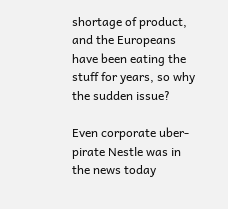shortage of product, and the Europeans have been eating the stuff for years, so why the sudden issue?

Even corporate uber-pirate Nestle was in the news today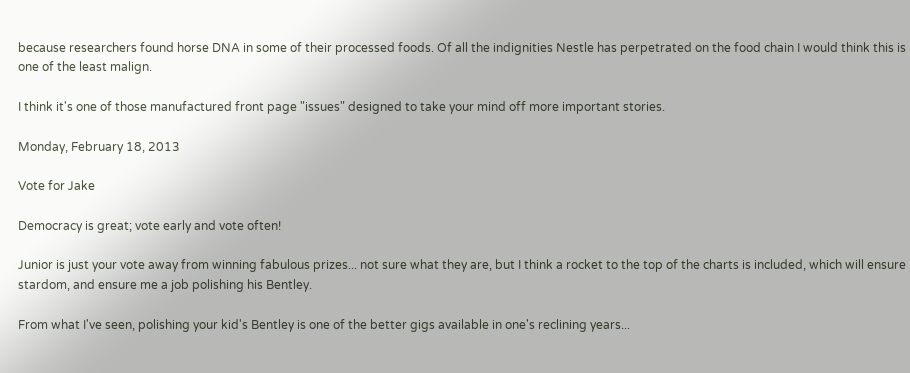because researchers found horse DNA in some of their processed foods. Of all the indignities Nestle has perpetrated on the food chain I would think this is one of the least malign.

I think it's one of those manufactured front page "issues" designed to take your mind off more important stories.

Monday, February 18, 2013

Vote for Jake

Democracy is great; vote early and vote often!

Junior is just your vote away from winning fabulous prizes... not sure what they are, but I think a rocket to the top of the charts is included, which will ensure stardom, and ensure me a job polishing his Bentley.

From what I've seen, polishing your kid's Bentley is one of the better gigs available in one's reclining years...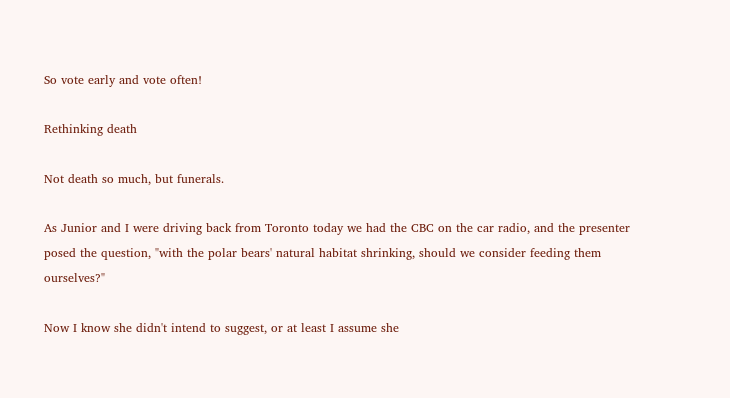So vote early and vote often!

Rethinking death

Not death so much, but funerals.

As Junior and I were driving back from Toronto today we had the CBC on the car radio, and the presenter posed the question, "with the polar bears' natural habitat shrinking, should we consider feeding them ourselves?"

Now I know she didn't intend to suggest, or at least I assume she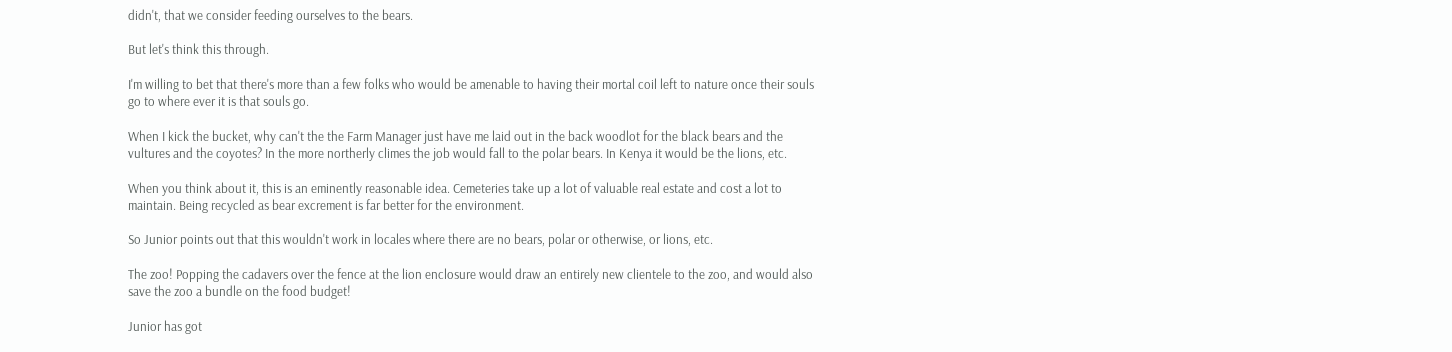didn't, that we consider feeding ourselves to the bears.

But let's think this through.

I'm willing to bet that there's more than a few folks who would be amenable to having their mortal coil left to nature once their souls go to where ever it is that souls go.

When I kick the bucket, why can't the the Farm Manager just have me laid out in the back woodlot for the black bears and the vultures and the coyotes? In the more northerly climes the job would fall to the polar bears. In Kenya it would be the lions, etc.

When you think about it, this is an eminently reasonable idea. Cemeteries take up a lot of valuable real estate and cost a lot to maintain. Being recycled as bear excrement is far better for the environment.

So Junior points out that this wouldn't work in locales where there are no bears, polar or otherwise, or lions, etc.

The zoo! Popping the cadavers over the fence at the lion enclosure would draw an entirely new clientele to the zoo, and would also save the zoo a bundle on the food budget!

Junior has got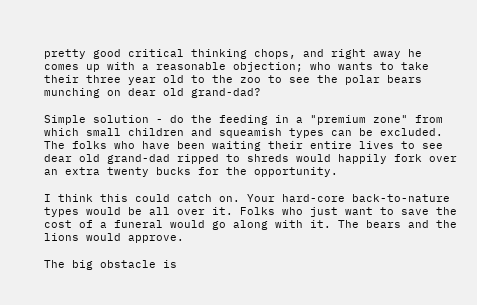pretty good critical thinking chops, and right away he comes up with a reasonable objection; who wants to take their three year old to the zoo to see the polar bears munching on dear old grand-dad?

Simple solution - do the feeding in a "premium zone" from which small children and squeamish types can be excluded. The folks who have been waiting their entire lives to see dear old grand-dad ripped to shreds would happily fork over an extra twenty bucks for the opportunity.

I think this could catch on. Your hard-core back-to-nature types would be all over it. Folks who just want to save the cost of a funeral would go along with it. The bears and the lions would approve.

The big obstacle is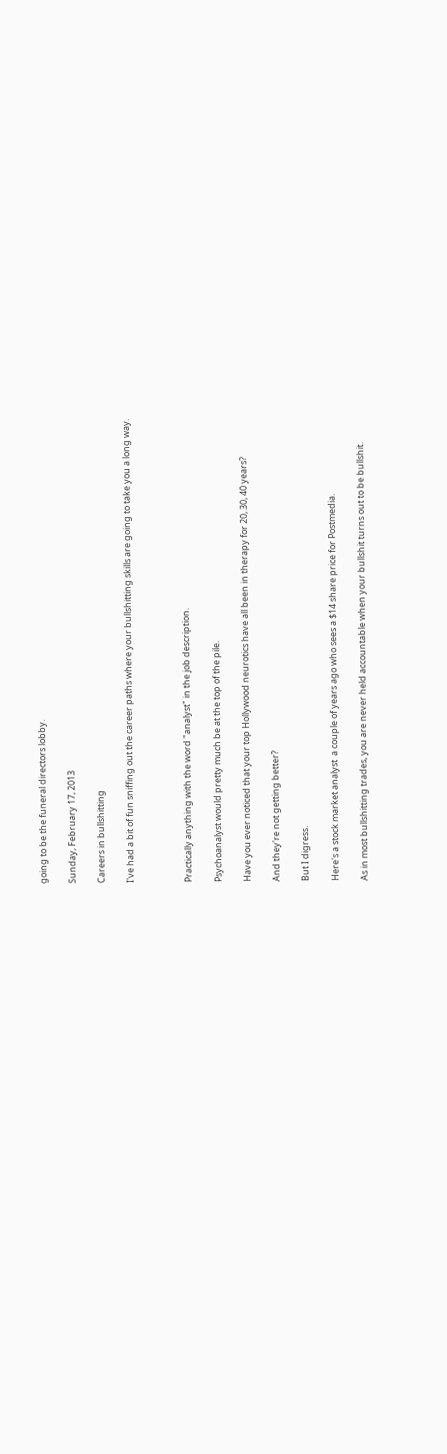going to be the funeral directors lobby.

Sunday, February 17, 2013

Careers in bullshitting

I've had a bit of fun sniffing out the career paths where your bullshitting skills are going to take you a long way.



Practically anything with the word "analyst" in the job description.

Psychoanalyst would pretty much be at the top of the pile.

Have you ever noticed that your top Hollywood neurotics have all been in therapy for 20, 30, 40 years?

And they're not getting better?

But I digress.

Here's a stock market analyst  a couple of years ago who sees a $14 share price for Postmedia.

As in most bullshitting trades, you are never held accountable when your bullshit turns out to be bullshit.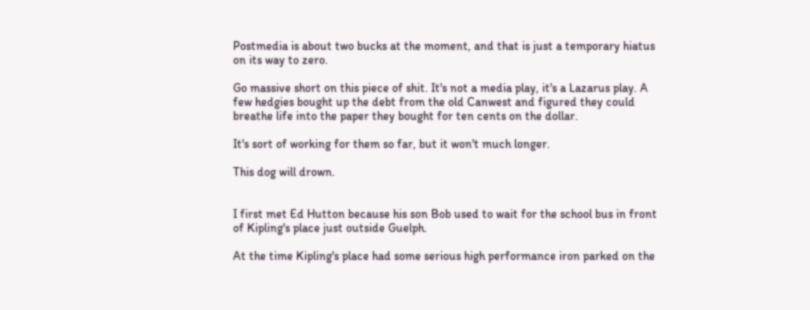Postmedia is about two bucks at the moment, and that is just a temporary hiatus on its way to zero.

Go massive short on this piece of shit. It's not a media play, it's a Lazarus play. A few hedgies bought up the debt from the old Canwest and figured they could breathe life into the paper they bought for ten cents on the dollar.

It's sort of working for them so far, but it won't much longer.

This dog will drown.


I first met Ed Hutton because his son Bob used to wait for the school bus in front of Kipling's place just outside Guelph.

At the time Kipling's place had some serious high performance iron parked on the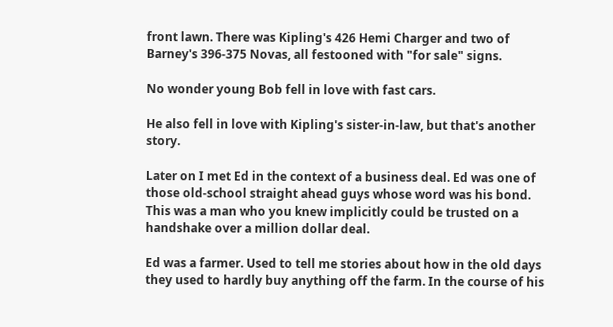front lawn. There was Kipling's 426 Hemi Charger and two of Barney's 396-375 Novas, all festooned with "for sale" signs.

No wonder young Bob fell in love with fast cars.

He also fell in love with Kipling's sister-in-law, but that's another story.

Later on I met Ed in the context of a business deal. Ed was one of those old-school straight ahead guys whose word was his bond. This was a man who you knew implicitly could be trusted on a handshake over a million dollar deal.

Ed was a farmer. Used to tell me stories about how in the old days they used to hardly buy anything off the farm. In the course of his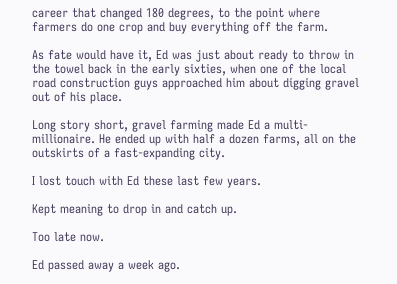career that changed 180 degrees, to the point where farmers do one crop and buy everything off the farm.

As fate would have it, Ed was just about ready to throw in the towel back in the early sixties, when one of the local road construction guys approached him about digging gravel out of his place.

Long story short, gravel farming made Ed a multi-millionaire. He ended up with half a dozen farms, all on the outskirts of a fast-expanding city.

I lost touch with Ed these last few years.

Kept meaning to drop in and catch up.

Too late now.

Ed passed away a week ago.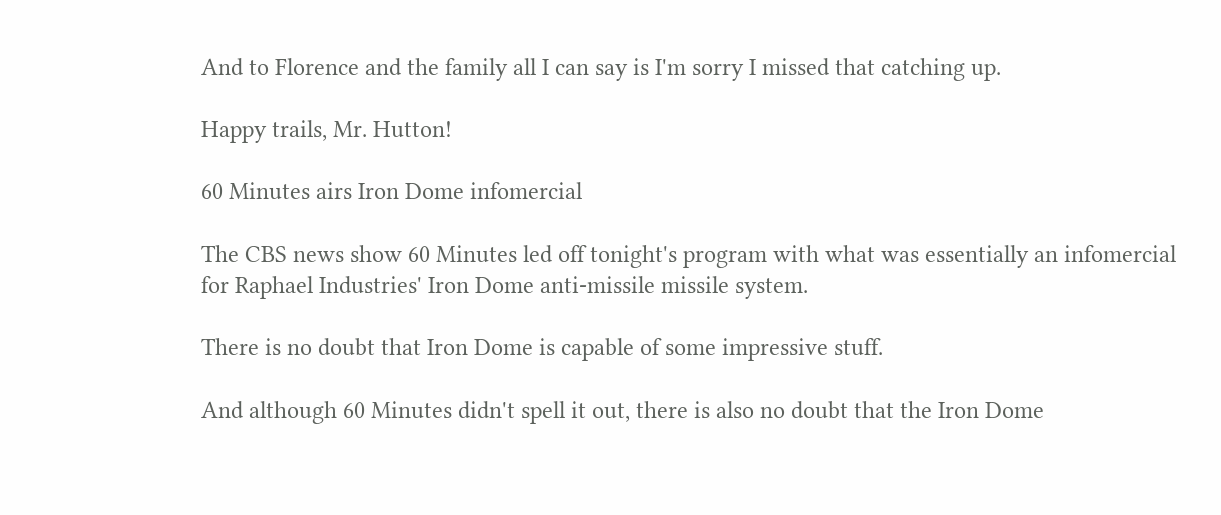And to Florence and the family all I can say is I'm sorry I missed that catching up.

Happy trails, Mr. Hutton!

60 Minutes airs Iron Dome infomercial

The CBS news show 60 Minutes led off tonight's program with what was essentially an infomercial for Raphael Industries' Iron Dome anti-missile missile system.

There is no doubt that Iron Dome is capable of some impressive stuff.

And although 60 Minutes didn't spell it out, there is also no doubt that the Iron Dome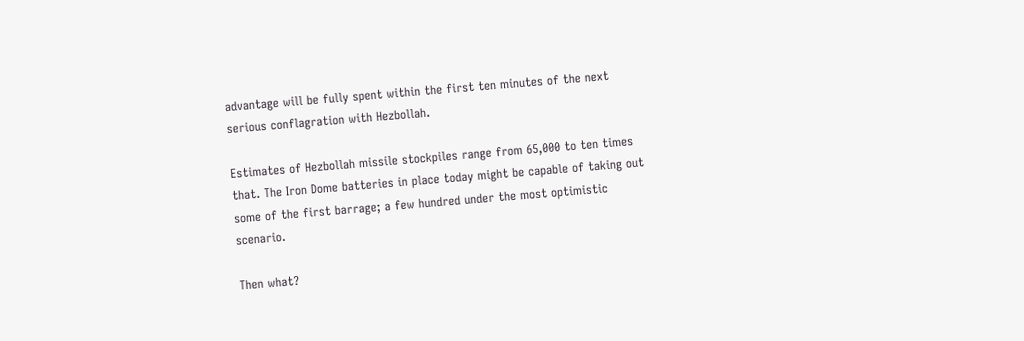advantage will be fully spent within the first ten minutes of the next serious conflagration with Hezbollah.

Estimates of Hezbollah missile stockpiles range from 65,000 to ten times that. The Iron Dome batteries in place today might be capable of taking out some of the first barrage; a few hundred under the most optimistic scenario.

Then what?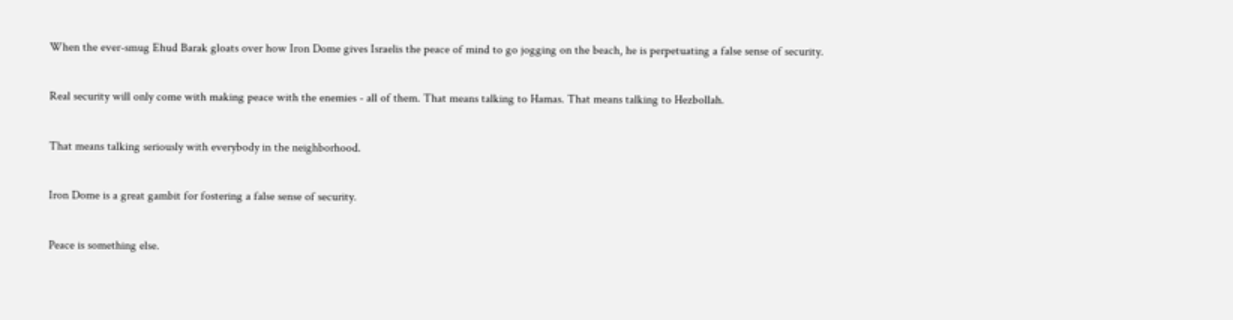When the ever-smug Ehud Barak gloats over how Iron Dome gives Israelis the peace of mind to go jogging on the beach, he is perpetuating a false sense of security.

Real security will only come with making peace with the enemies - all of them. That means talking to Hamas. That means talking to Hezbollah.

That means talking seriously with everybody in the neighborhood.

Iron Dome is a great gambit for fostering a false sense of security.

Peace is something else.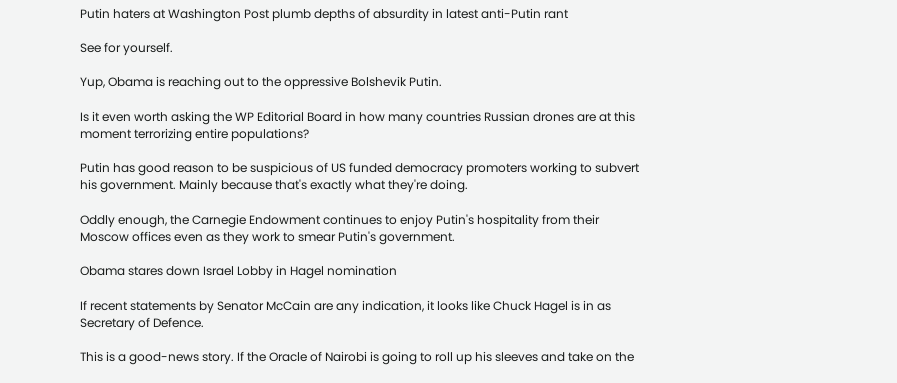Putin haters at Washington Post plumb depths of absurdity in latest anti-Putin rant

See for yourself.

Yup, Obama is reaching out to the oppressive Bolshevik Putin.

Is it even worth asking the WP Editorial Board in how many countries Russian drones are at this moment terrorizing entire populations?

Putin has good reason to be suspicious of US funded democracy promoters working to subvert his government. Mainly because that's exactly what they're doing.

Oddly enough, the Carnegie Endowment continues to enjoy Putin's hospitality from their Moscow offices even as they work to smear Putin's government.

Obama stares down Israel Lobby in Hagel nomination

If recent statements by Senator McCain are any indication, it looks like Chuck Hagel is in as Secretary of Defence.

This is a good-news story. If the Oracle of Nairobi is going to roll up his sleeves and take on the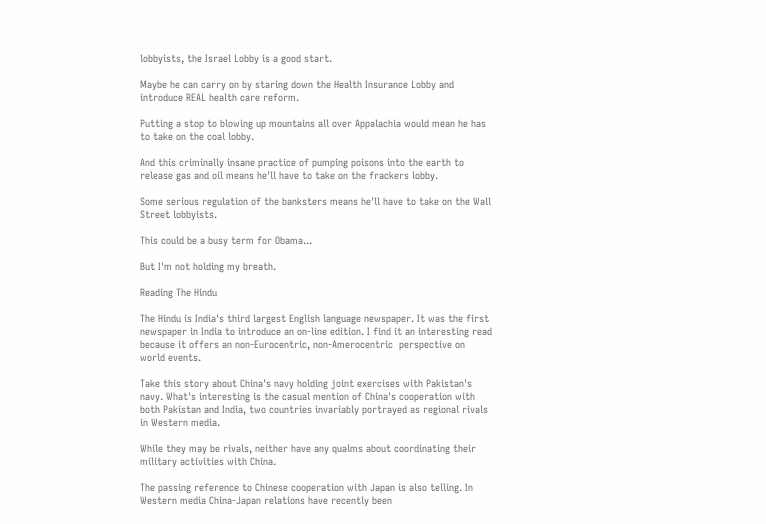lobbyists, the Israel Lobby is a good start.

Maybe he can carry on by staring down the Health Insurance Lobby and introduce REAL health care reform.

Putting a stop to blowing up mountains all over Appalachia would mean he has to take on the coal lobby.

And this criminally insane practice of pumping poisons into the earth to release gas and oil means he'll have to take on the frackers lobby.

Some serious regulation of the banksters means he'll have to take on the Wall Street lobbyists.

This could be a busy term for Obama...

But I'm not holding my breath.

Reading The Hindu

The Hindu is India's third largest English language newspaper. It was the first newspaper in India to introduce an on-line edition. I find it an interesting read because it offers an non-Eurocentric, non-Amerocentric  perspective on world events.

Take this story about China's navy holding joint exercises with Pakistan's navy. What's interesting is the casual mention of China's cooperation with both Pakistan and India, two countries invariably portrayed as regional rivals in Western media.

While they may be rivals, neither have any qualms about coordinating their military activities with China.

The passing reference to Chinese cooperation with Japan is also telling. In Western media China-Japan relations have recently been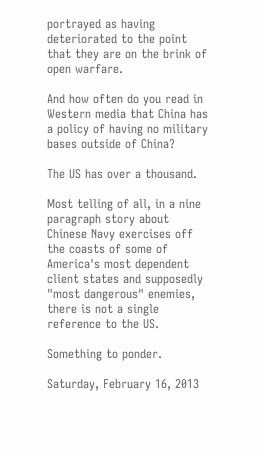portrayed as having deteriorated to the point that they are on the brink of open warfare.

And how often do you read in Western media that China has a policy of having no military bases outside of China?

The US has over a thousand.

Most telling of all, in a nine paragraph story about Chinese Navy exercises off the coasts of some of America's most dependent client states and supposedly "most dangerous" enemies, there is not a single reference to the US.

Something to ponder.

Saturday, February 16, 2013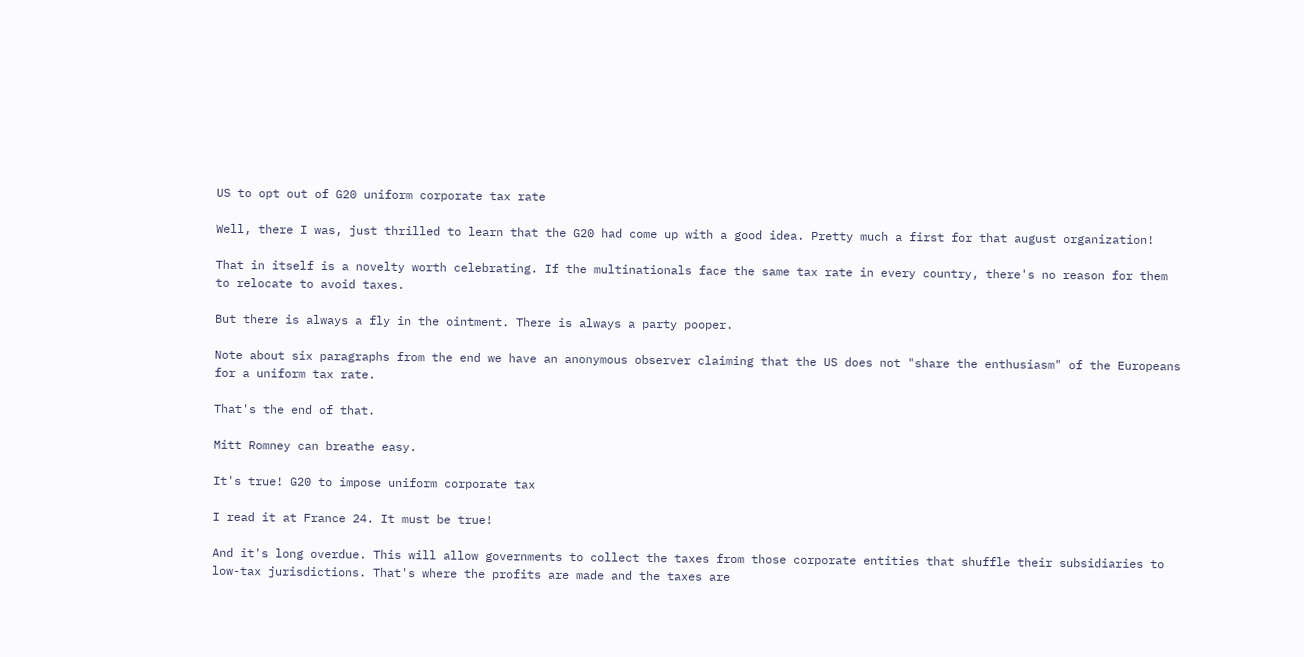US to opt out of G20 uniform corporate tax rate

Well, there I was, just thrilled to learn that the G20 had come up with a good idea. Pretty much a first for that august organization!

That in itself is a novelty worth celebrating. If the multinationals face the same tax rate in every country, there's no reason for them to relocate to avoid taxes.

But there is always a fly in the ointment. There is always a party pooper.

Note about six paragraphs from the end we have an anonymous observer claiming that the US does not "share the enthusiasm" of the Europeans for a uniform tax rate.

That's the end of that.

Mitt Romney can breathe easy.

It's true! G20 to impose uniform corporate tax

I read it at France 24. It must be true!

And it's long overdue. This will allow governments to collect the taxes from those corporate entities that shuffle their subsidiaries to low-tax jurisdictions. That's where the profits are made and the taxes are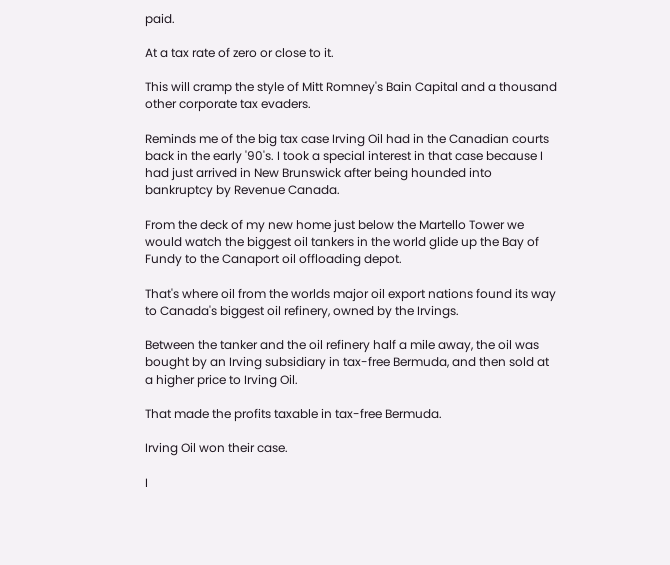paid.

At a tax rate of zero or close to it.

This will cramp the style of Mitt Romney's Bain Capital and a thousand other corporate tax evaders.

Reminds me of the big tax case Irving Oil had in the Canadian courts back in the early '90's. I took a special interest in that case because I had just arrived in New Brunswick after being hounded into bankruptcy by Revenue Canada.

From the deck of my new home just below the Martello Tower we would watch the biggest oil tankers in the world glide up the Bay of Fundy to the Canaport oil offloading depot.

That's where oil from the worlds major oil export nations found its way to Canada's biggest oil refinery, owned by the Irvings.

Between the tanker and the oil refinery half a mile away, the oil was bought by an Irving subsidiary in tax-free Bermuda, and then sold at a higher price to Irving Oil.

That made the profits taxable in tax-free Bermuda.

Irving Oil won their case.

I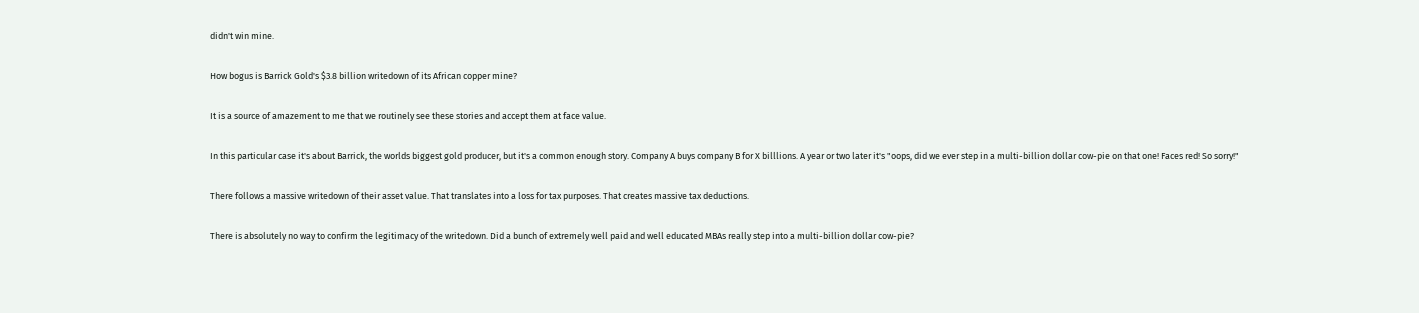didn't win mine.

How bogus is Barrick Gold's $3.8 billion writedown of its African copper mine?

It is a source of amazement to me that we routinely see these stories and accept them at face value.

In this particular case it's about Barrick, the worlds biggest gold producer, but it's a common enough story. Company A buys company B for X billlions. A year or two later it's "oops, did we ever step in a multi-billion dollar cow-pie on that one! Faces red! So sorry!"

There follows a massive writedown of their asset value. That translates into a loss for tax purposes. That creates massive tax deductions.

There is absolutely no way to confirm the legitimacy of the writedown. Did a bunch of extremely well paid and well educated MBAs really step into a multi-billion dollar cow-pie?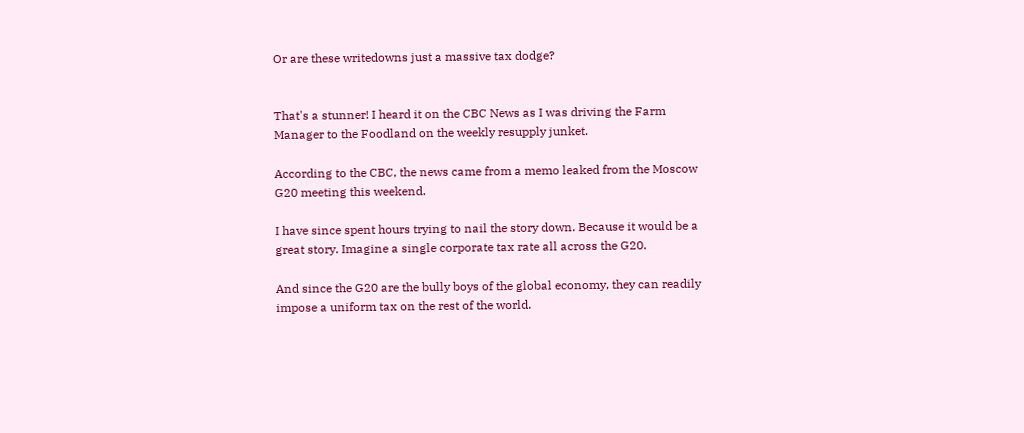Or are these writedowns just a massive tax dodge?


That's a stunner! I heard it on the CBC News as I was driving the Farm Manager to the Foodland on the weekly resupply junket.

According to the CBC, the news came from a memo leaked from the Moscow G20 meeting this weekend.

I have since spent hours trying to nail the story down. Because it would be a great story. Imagine a single corporate tax rate all across the G20.

And since the G20 are the bully boys of the global economy, they can readily impose a uniform tax on the rest of the world.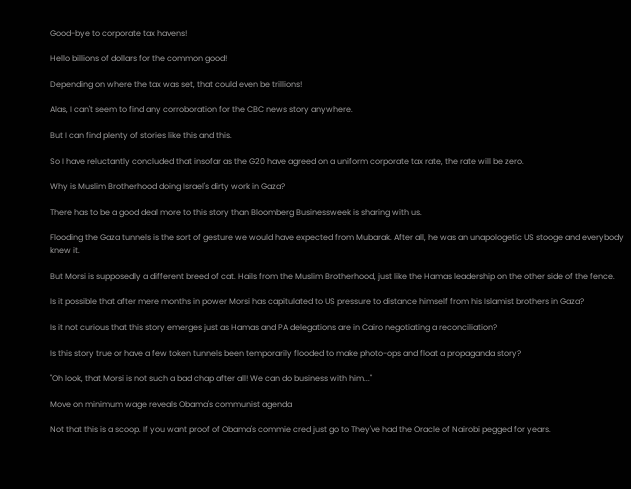Good-bye to corporate tax havens!

Hello billions of dollars for the common good!

Depending on where the tax was set, that could even be trillions!

Alas, I can't seem to find any corroboration for the CBC news story anywhere.

But I can find plenty of stories like this and this.

So I have reluctantly concluded that insofar as the G20 have agreed on a uniform corporate tax rate, the rate will be zero.

Why is Muslim Brotherhood doing Israel's dirty work in Gaza?

There has to be a good deal more to this story than Bloomberg Businessweek is sharing with us.

Flooding the Gaza tunnels is the sort of gesture we would have expected from Mubarak. After all, he was an unapologetic US stooge and everybody knew it.

But Morsi is supposedly a different breed of cat. Hails from the Muslim Brotherhood, just like the Hamas leadership on the other side of the fence.

Is it possible that after mere months in power Morsi has capitulated to US pressure to distance himself from his Islamist brothers in Gaza?

Is it not curious that this story emerges just as Hamas and PA delegations are in Cairo negotiating a reconciliation?

Is this story true or have a few token tunnels been temporarily flooded to make photo-ops and float a propaganda story?

"Oh look, that Morsi is not such a bad chap after all! We can do business with him..."

Move on minimum wage reveals Obama's communist agenda

Not that this is a scoop. If you want proof of Obama's commie cred just go to They've had the Oracle of Nairobi pegged for years.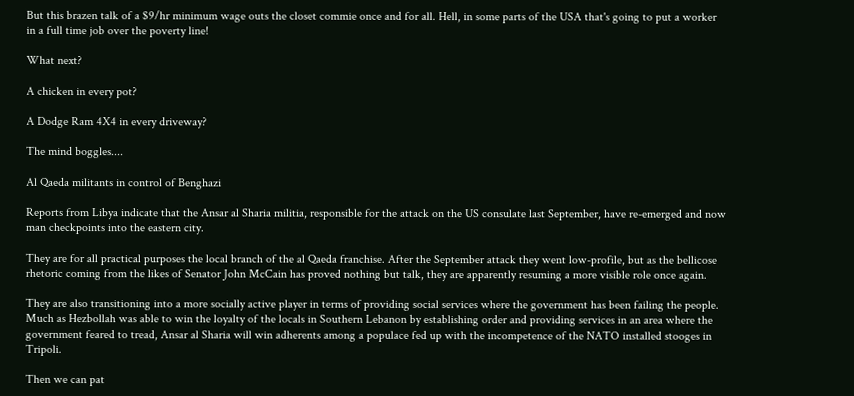But this brazen talk of a $9/hr minimum wage outs the closet commie once and for all. Hell, in some parts of the USA that's going to put a worker in a full time job over the poverty line!

What next?

A chicken in every pot?

A Dodge Ram 4X4 in every driveway?

The mind boggles....

Al Qaeda militants in control of Benghazi

Reports from Libya indicate that the Ansar al Sharia militia, responsible for the attack on the US consulate last September, have re-emerged and now man checkpoints into the eastern city.

They are for all practical purposes the local branch of the al Qaeda franchise. After the September attack they went low-profile, but as the bellicose rhetoric coming from the likes of Senator John McCain has proved nothing but talk, they are apparently resuming a more visible role once again.

They are also transitioning into a more socially active player in terms of providing social services where the government has been failing the people. Much as Hezbollah was able to win the loyalty of the locals in Southern Lebanon by establishing order and providing services in an area where the government feared to tread, Ansar al Sharia will win adherents among a populace fed up with the incompetence of the NATO installed stooges in Tripoli.

Then we can pat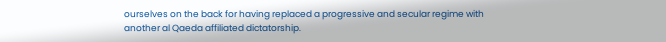ourselves on the back for having replaced a progressive and secular regime with another al Qaeda affiliated dictatorship.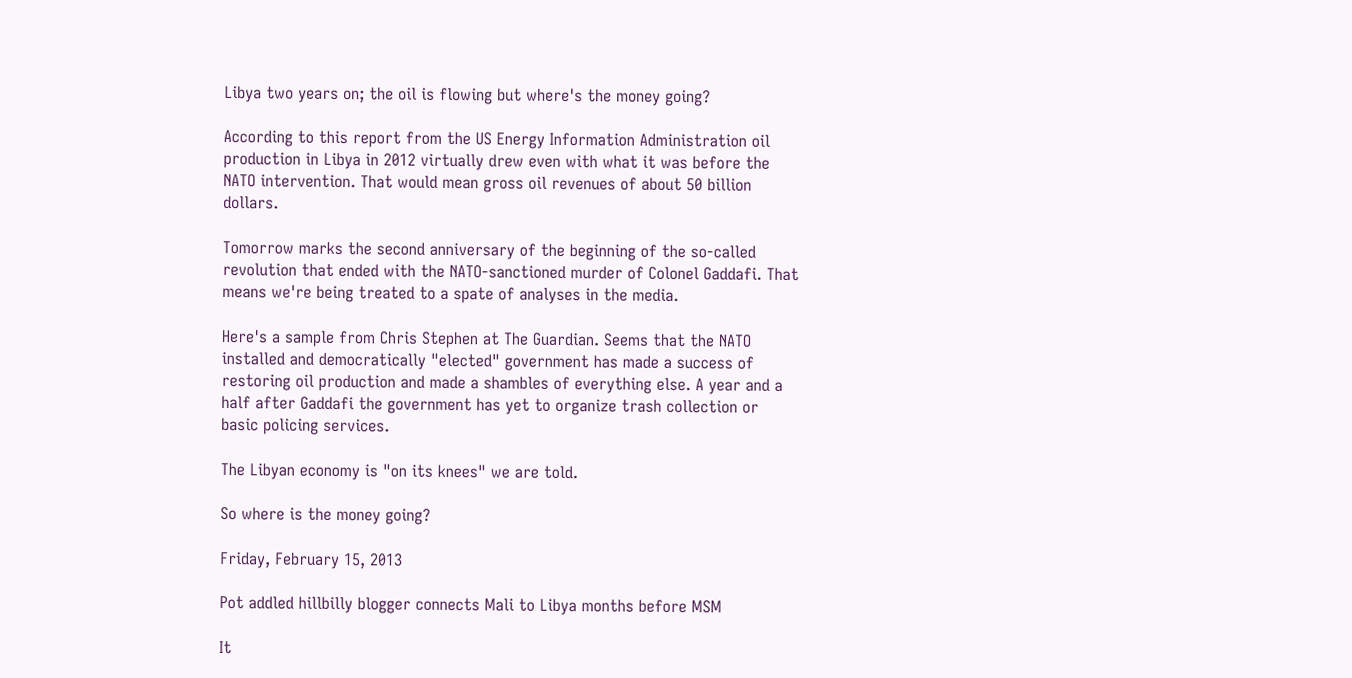Libya two years on; the oil is flowing but where's the money going?

According to this report from the US Energy Information Administration oil production in Libya in 2012 virtually drew even with what it was before the NATO intervention. That would mean gross oil revenues of about 50 billion dollars.

Tomorrow marks the second anniversary of the beginning of the so-called revolution that ended with the NATO-sanctioned murder of Colonel Gaddafi. That means we're being treated to a spate of analyses in the media.

Here's a sample from Chris Stephen at The Guardian. Seems that the NATO installed and democratically "elected" government has made a success of restoring oil production and made a shambles of everything else. A year and a half after Gaddafi the government has yet to organize trash collection or basic policing services.

The Libyan economy is "on its knees" we are told.

So where is the money going?

Friday, February 15, 2013

Pot addled hillbilly blogger connects Mali to Libya months before MSM

It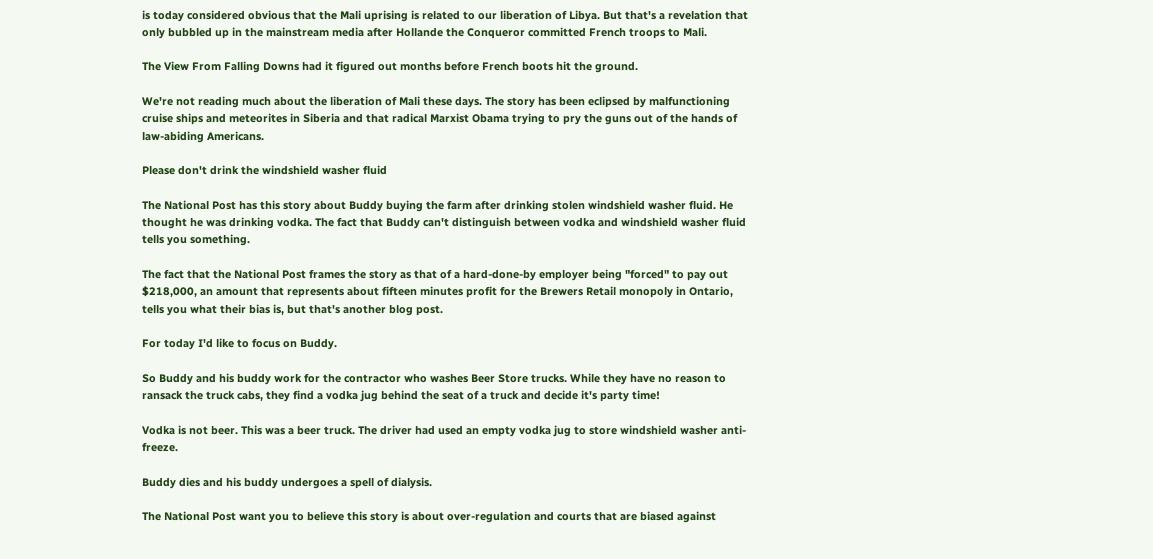is today considered obvious that the Mali uprising is related to our liberation of Libya. But that's a revelation that only bubbled up in the mainstream media after Hollande the Conqueror committed French troops to Mali.

The View From Falling Downs had it figured out months before French boots hit the ground.

We're not reading much about the liberation of Mali these days. The story has been eclipsed by malfunctioning cruise ships and meteorites in Siberia and that radical Marxist Obama trying to pry the guns out of the hands of law-abiding Americans.

Please don't drink the windshield washer fluid

The National Post has this story about Buddy buying the farm after drinking stolen windshield washer fluid. He thought he was drinking vodka. The fact that Buddy can't distinguish between vodka and windshield washer fluid tells you something.

The fact that the National Post frames the story as that of a hard-done-by employer being "forced" to pay out $218,000, an amount that represents about fifteen minutes profit for the Brewers Retail monopoly in Ontario, tells you what their bias is, but that's another blog post.

For today I'd like to focus on Buddy.

So Buddy and his buddy work for the contractor who washes Beer Store trucks. While they have no reason to ransack the truck cabs, they find a vodka jug behind the seat of a truck and decide it's party time!

Vodka is not beer. This was a beer truck. The driver had used an empty vodka jug to store windshield washer anti-freeze.

Buddy dies and his buddy undergoes a spell of dialysis.

The National Post want you to believe this story is about over-regulation and courts that are biased against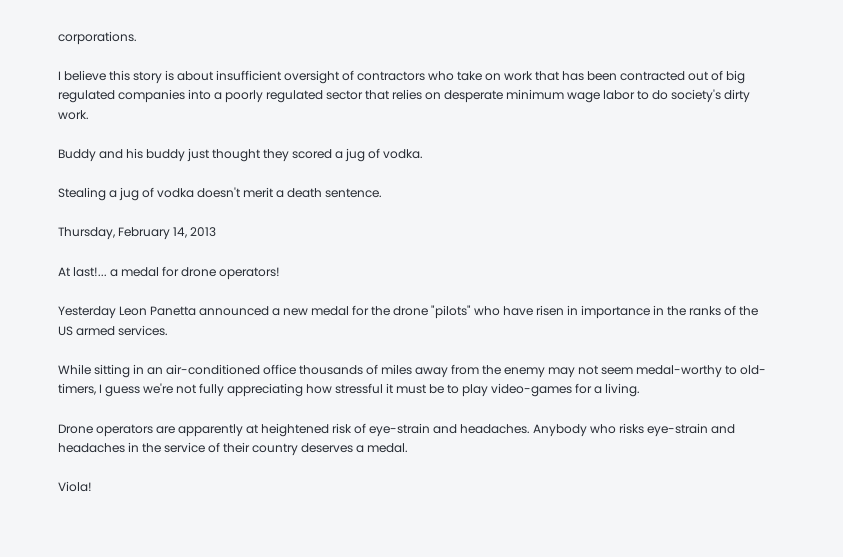corporations.

I believe this story is about insufficient oversight of contractors who take on work that has been contracted out of big regulated companies into a poorly regulated sector that relies on desperate minimum wage labor to do society's dirty work.

Buddy and his buddy just thought they scored a jug of vodka.

Stealing a jug of vodka doesn't merit a death sentence.

Thursday, February 14, 2013

At last!... a medal for drone operators!

Yesterday Leon Panetta announced a new medal for the drone "pilots" who have risen in importance in the ranks of the US armed services.

While sitting in an air-conditioned office thousands of miles away from the enemy may not seem medal-worthy to old-timers, I guess we're not fully appreciating how stressful it must be to play video-games for a living.

Drone operators are apparently at heightened risk of eye-strain and headaches. Anybody who risks eye-strain and headaches in the service of their country deserves a medal.

Viola!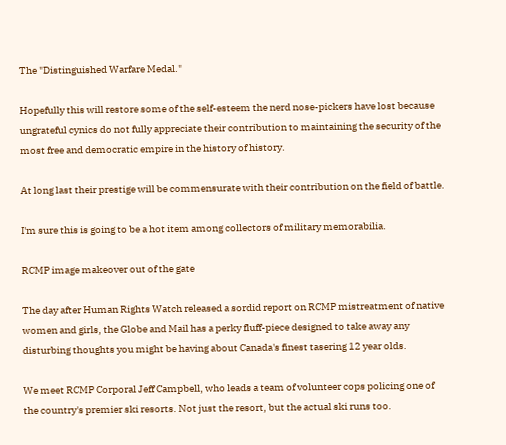The "Distinguished Warfare Medal."

Hopefully this will restore some of the self-esteem the nerd nose-pickers have lost because ungrateful cynics do not fully appreciate their contribution to maintaining the security of the most free and democratic empire in the history of history.

At long last their prestige will be commensurate with their contribution on the field of battle.

I'm sure this is going to be a hot item among collectors of military memorabilia.

RCMP image makeover out of the gate

The day after Human Rights Watch released a sordid report on RCMP mistreatment of native women and girls, the Globe and Mail has a perky fluff-piece designed to take away any disturbing thoughts you might be having about Canada's finest tasering 12 year olds.

We meet RCMP Corporal Jeff Campbell, who leads a team of volunteer cops policing one of the country's premier ski resorts. Not just the resort, but the actual ski runs too.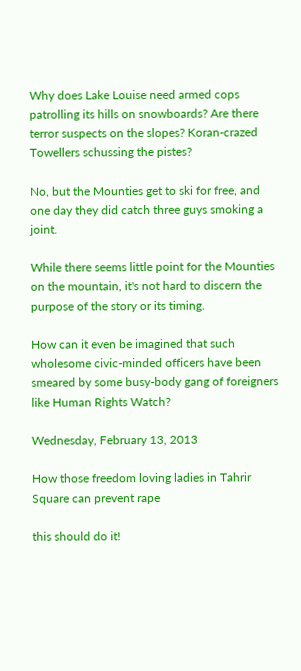Why does Lake Louise need armed cops patrolling its hills on snowboards? Are there terror suspects on the slopes? Koran-crazed Towellers schussing the pistes?

No, but the Mounties get to ski for free, and one day they did catch three guys smoking a joint.

While there seems little point for the Mounties on the mountain, it's not hard to discern the purpose of the story or its timing.

How can it even be imagined that such wholesome civic-minded officers have been smeared by some busy-body gang of foreigners like Human Rights Watch?

Wednesday, February 13, 2013

How those freedom loving ladies in Tahrir Square can prevent rape

this should do it!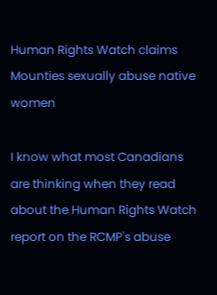Human Rights Watch claims Mounties sexually abuse native women

I know what most Canadians are thinking when they read about the Human Rights Watch report on the RCMP's abuse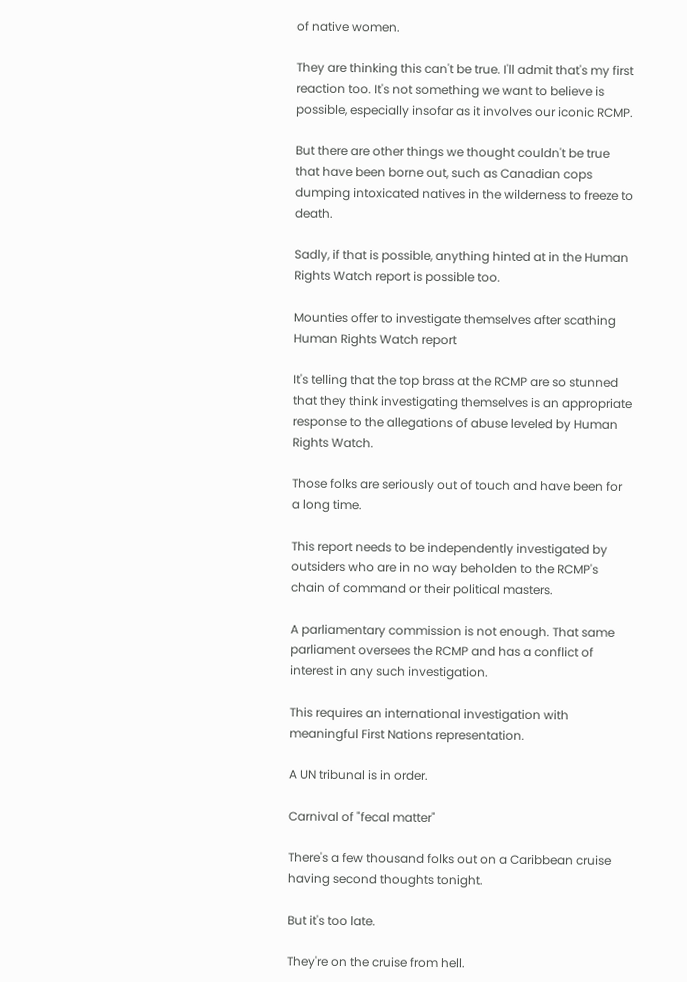of native women.

They are thinking this can't be true. I'll admit that's my first reaction too. It's not something we want to believe is possible, especially insofar as it involves our iconic RCMP.

But there are other things we thought couldn't be true that have been borne out, such as Canadian cops dumping intoxicated natives in the wilderness to freeze to death.

Sadly, if that is possible, anything hinted at in the Human Rights Watch report is possible too.

Mounties offer to investigate themselves after scathing Human Rights Watch report

It's telling that the top brass at the RCMP are so stunned that they think investigating themselves is an appropriate response to the allegations of abuse leveled by Human Rights Watch.

Those folks are seriously out of touch and have been for a long time.

This report needs to be independently investigated by outsiders who are in no way beholden to the RCMP's chain of command or their political masters.

A parliamentary commission is not enough. That same parliament oversees the RCMP and has a conflict of interest in any such investigation.

This requires an international investigation with meaningful First Nations representation.

A UN tribunal is in order.

Carnival of "fecal matter"

There's a few thousand folks out on a Caribbean cruise having second thoughts tonight.

But it's too late.

They're on the cruise from hell.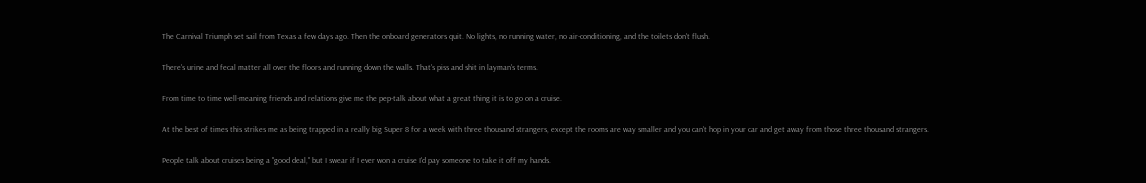The Carnival Triumph set sail from Texas a few days ago. Then the onboard generators quit. No lights, no running water, no air-conditioning, and the toilets don't flush.

There's urine and fecal matter all over the floors and running down the walls. That's piss and shit in layman's terms.

From time to time well-meaning friends and relations give me the pep-talk about what a great thing it is to go on a cruise.

At the best of times this strikes me as being trapped in a really big Super 8 for a week with three thousand strangers, except the rooms are way smaller and you can't hop in your car and get away from those three thousand strangers.

People talk about cruises being a "good deal," but I swear if I ever won a cruise I'd pay someone to take it off my hands.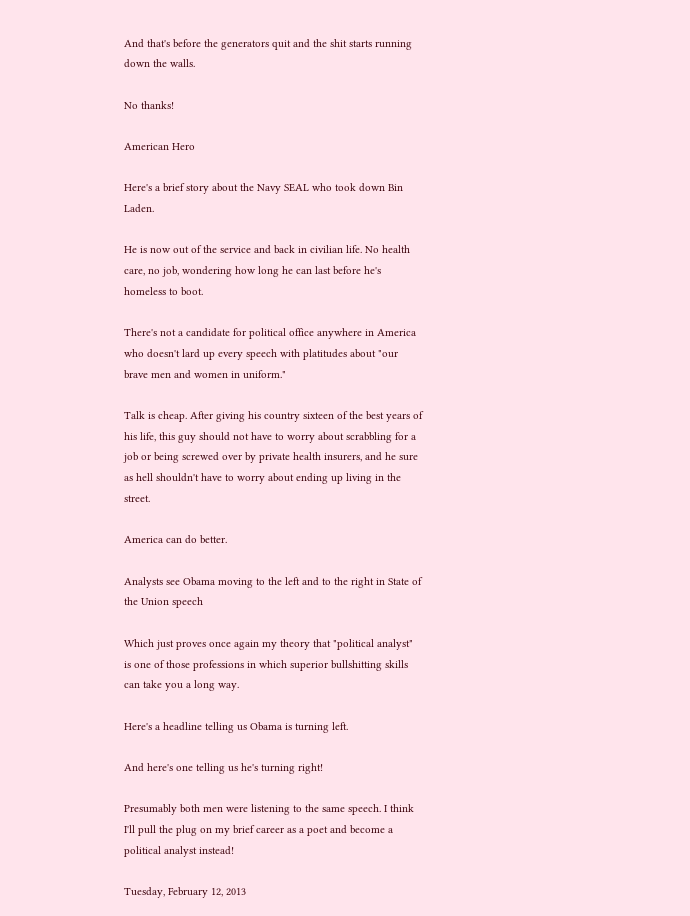And that's before the generators quit and the shit starts running down the walls.

No thanks!

American Hero

Here's a brief story about the Navy SEAL who took down Bin Laden.

He is now out of the service and back in civilian life. No health care, no job, wondering how long he can last before he's homeless to boot.

There's not a candidate for political office anywhere in America who doesn't lard up every speech with platitudes about "our brave men and women in uniform."

Talk is cheap. After giving his country sixteen of the best years of his life, this guy should not have to worry about scrabbling for a job or being screwed over by private health insurers, and he sure as hell shouldn't have to worry about ending up living in the street.

America can do better.

Analysts see Obama moving to the left and to the right in State of the Union speech

Which just proves once again my theory that "political analyst" is one of those professions in which superior bullshitting skills can take you a long way.

Here's a headline telling us Obama is turning left.

And here's one telling us he's turning right!

Presumably both men were listening to the same speech. I think I'll pull the plug on my brief career as a poet and become a political analyst instead!

Tuesday, February 12, 2013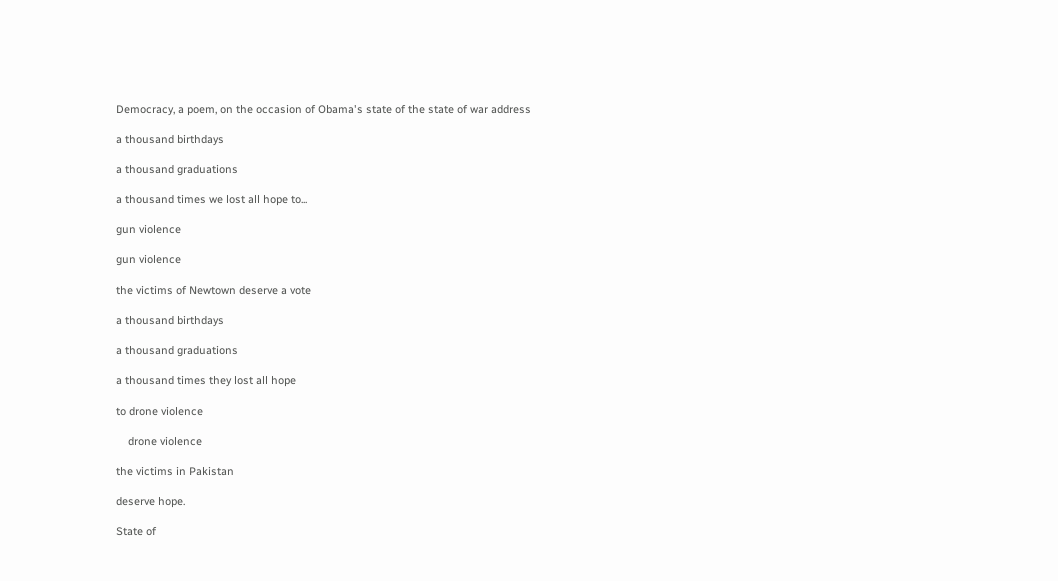Democracy, a poem, on the occasion of Obama's state of the state of war address

a thousand birthdays

a thousand graduations

a thousand times we lost all hope to...

gun violence

gun violence

the victims of Newtown deserve a vote

a thousand birthdays

a thousand graduations

a thousand times they lost all hope

to drone violence

    drone violence

the victims in Pakistan

deserve hope.

State of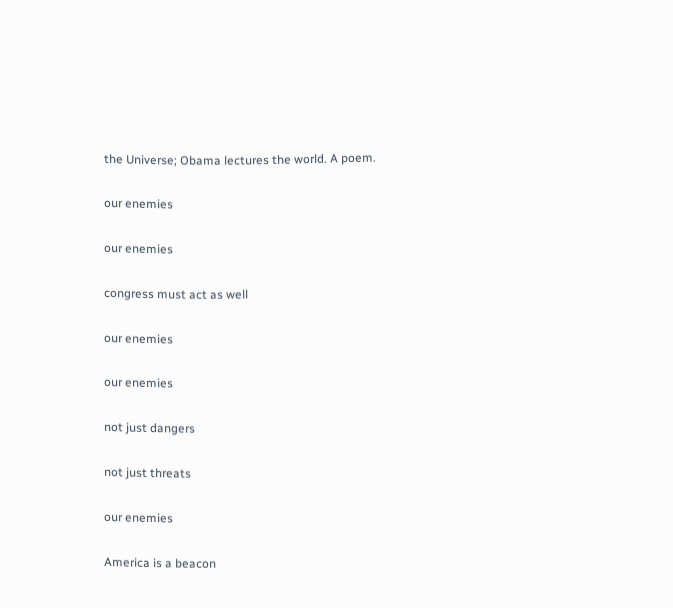the Universe; Obama lectures the world. A poem.

our enemies

our enemies

congress must act as well

our enemies

our enemies

not just dangers

not just threats

our enemies

America is a beacon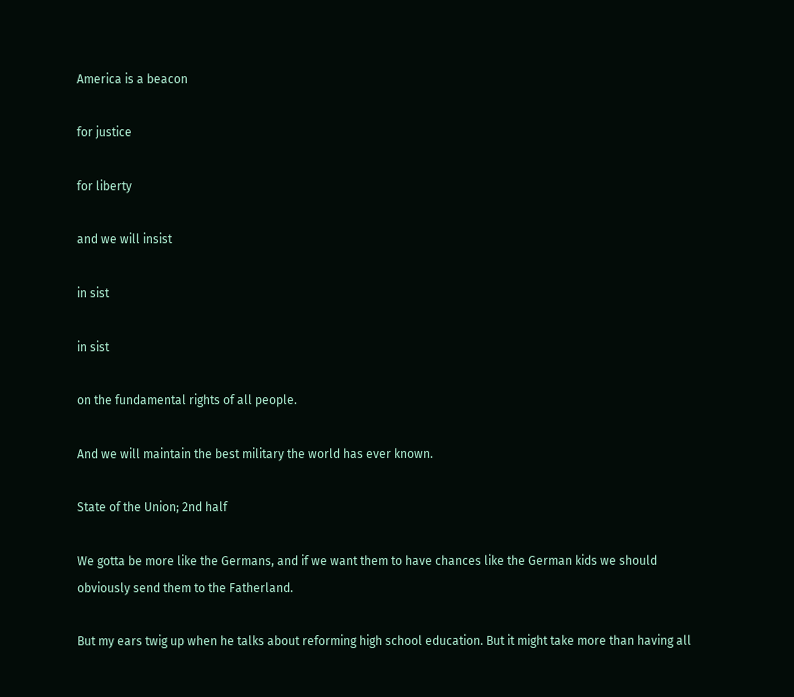America is a beacon

for justice

for liberty

and we will insist

in sist

in sist

on the fundamental rights of all people.

And we will maintain the best military the world has ever known.

State of the Union; 2nd half

We gotta be more like the Germans, and if we want them to have chances like the German kids we should obviously send them to the Fatherland.

But my ears twig up when he talks about reforming high school education. But it might take more than having all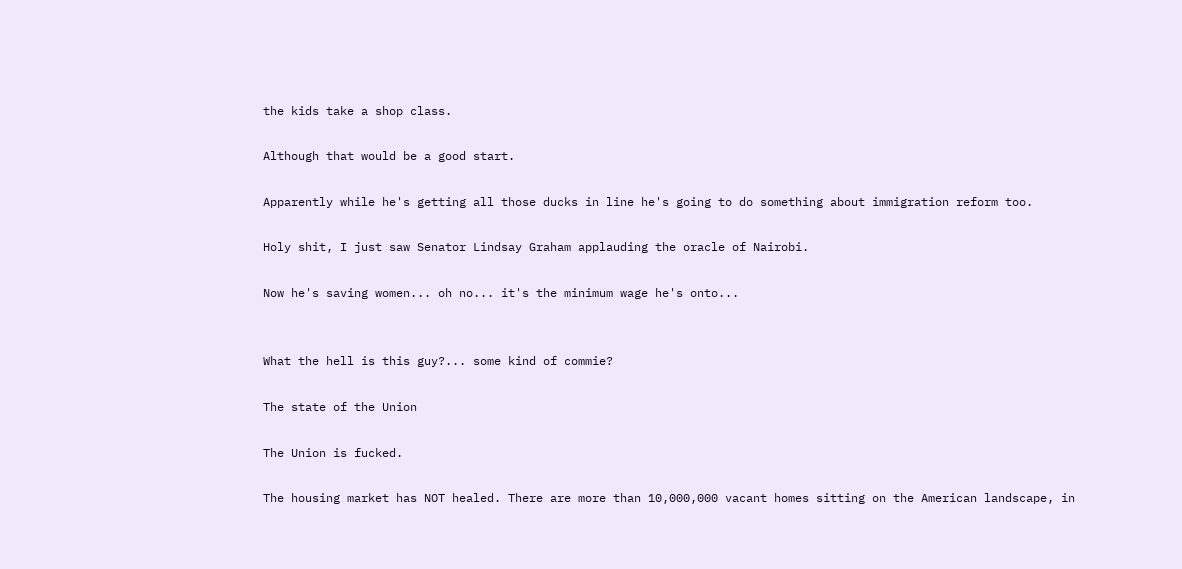the kids take a shop class.

Although that would be a good start.

Apparently while he's getting all those ducks in line he's going to do something about immigration reform too.

Holy shit, I just saw Senator Lindsay Graham applauding the oracle of Nairobi.

Now he's saving women... oh no... it's the minimum wage he's onto...


What the hell is this guy?... some kind of commie?

The state of the Union

The Union is fucked.

The housing market has NOT healed. There are more than 10,000,000 vacant homes sitting on the American landscape, in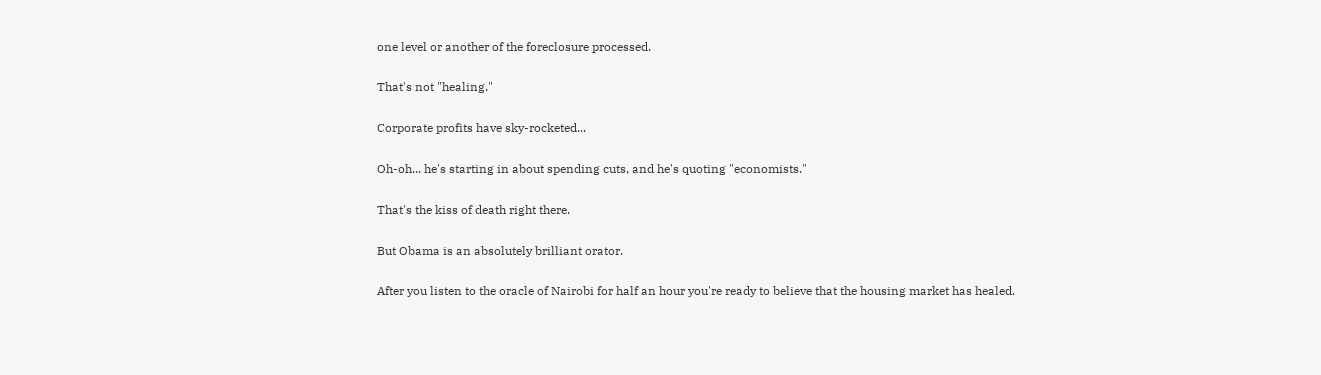one level or another of the foreclosure processed.

That's not "healing."

Corporate profits have sky-rocketed...

Oh-oh... he's starting in about spending cuts, and he's quoting "economists."

That's the kiss of death right there.

But Obama is an absolutely brilliant orator.

After you listen to the oracle of Nairobi for half an hour you're ready to believe that the housing market has healed.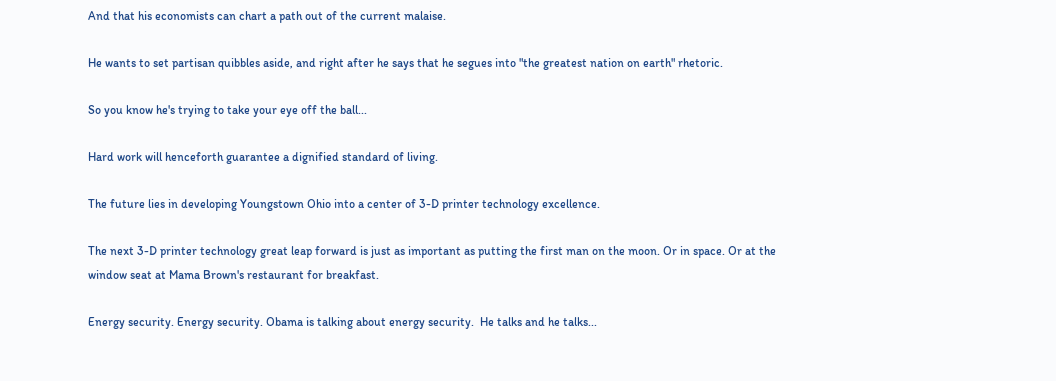And that his economists can chart a path out of the current malaise.

He wants to set partisan quibbles aside, and right after he says that he segues into "the greatest nation on earth" rhetoric.

So you know he's trying to take your eye off the ball...

Hard work will henceforth guarantee a dignified standard of living.

The future lies in developing Youngstown Ohio into a center of 3-D printer technology excellence.

The next 3-D printer technology great leap forward is just as important as putting the first man on the moon. Or in space. Or at the window seat at Mama Brown's restaurant for breakfast.

Energy security. Energy security. Obama is talking about energy security.  He talks and he talks...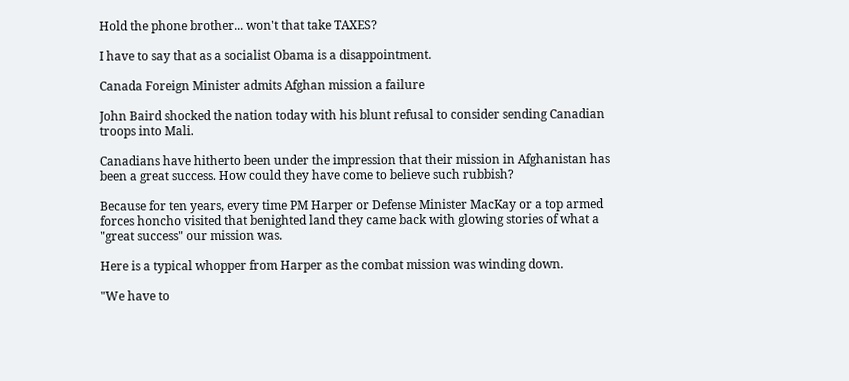Hold the phone brother... won't that take TAXES?

I have to say that as a socialist Obama is a disappointment.

Canada Foreign Minister admits Afghan mission a failure

John Baird shocked the nation today with his blunt refusal to consider sending Canadian troops into Mali.

Canadians have hitherto been under the impression that their mission in Afghanistan has been a great success. How could they have come to believe such rubbish?

Because for ten years, every time PM Harper or Defense Minister MacKay or a top armed forces honcho visited that benighted land they came back with glowing stories of what a "great success" our mission was.

Here is a typical whopper from Harper as the combat mission was winding down.

"We have to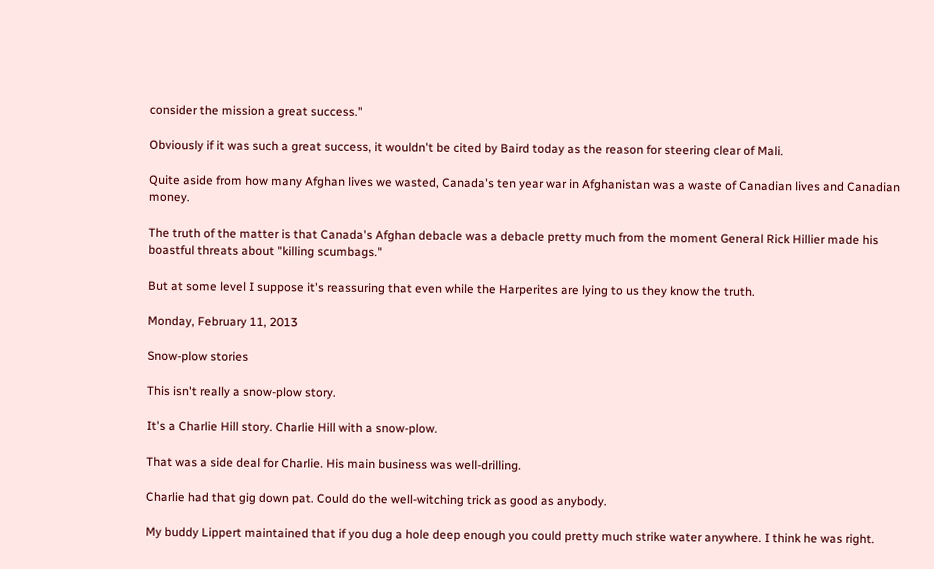consider the mission a great success."

Obviously if it was such a great success, it wouldn't be cited by Baird today as the reason for steering clear of Mali.

Quite aside from how many Afghan lives we wasted, Canada's ten year war in Afghanistan was a waste of Canadian lives and Canadian money.

The truth of the matter is that Canada's Afghan debacle was a debacle pretty much from the moment General Rick Hillier made his boastful threats about "killing scumbags."

But at some level I suppose it's reassuring that even while the Harperites are lying to us they know the truth.

Monday, February 11, 2013

Snow-plow stories

This isn't really a snow-plow story.

It's a Charlie Hill story. Charlie Hill with a snow-plow.

That was a side deal for Charlie. His main business was well-drilling.

Charlie had that gig down pat. Could do the well-witching trick as good as anybody.

My buddy Lippert maintained that if you dug a hole deep enough you could pretty much strike water anywhere. I think he was right.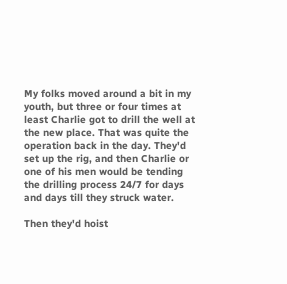My folks moved around a bit in my youth, but three or four times at least Charlie got to drill the well at the new place. That was quite the operation back in the day. They'd set up the rig, and then Charlie or one of his men would be tending the drilling process 24/7 for days and days till they struck water.

Then they'd hoist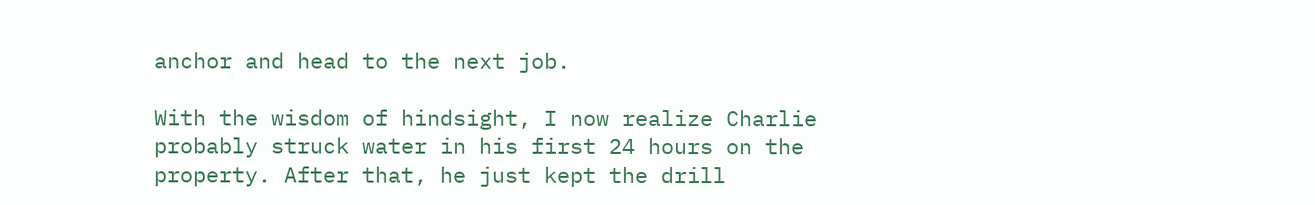anchor and head to the next job.

With the wisdom of hindsight, I now realize Charlie probably struck water in his first 24 hours on the property. After that, he just kept the drill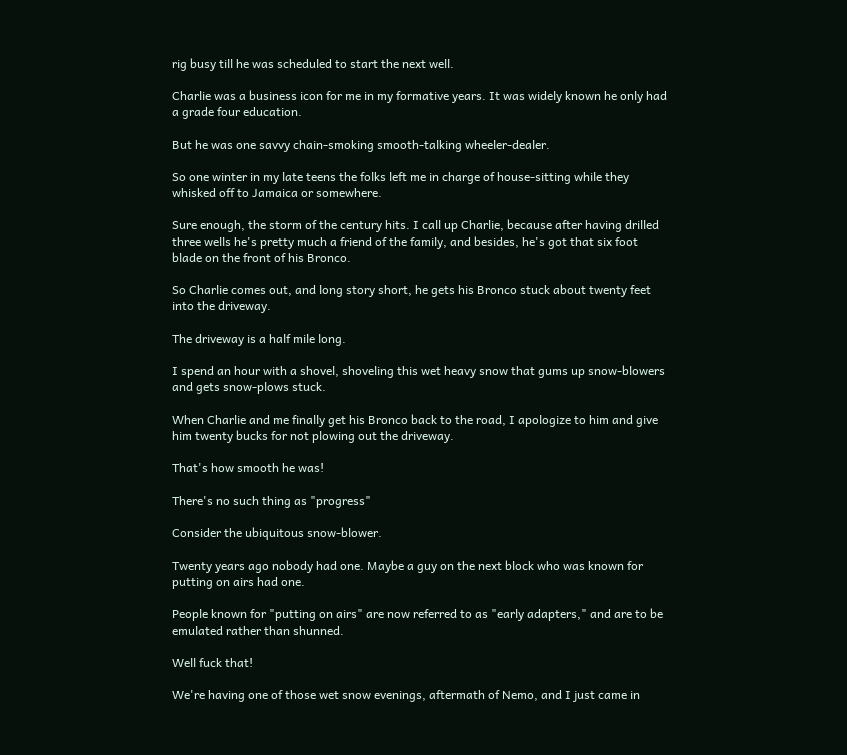rig busy till he was scheduled to start the next well.

Charlie was a business icon for me in my formative years. It was widely known he only had a grade four education.

But he was one savvy chain-smoking smooth-talking wheeler-dealer.

So one winter in my late teens the folks left me in charge of house-sitting while they whisked off to Jamaica or somewhere.

Sure enough, the storm of the century hits. I call up Charlie, because after having drilled three wells he's pretty much a friend of the family, and besides, he's got that six foot blade on the front of his Bronco.

So Charlie comes out, and long story short, he gets his Bronco stuck about twenty feet into the driveway.

The driveway is a half mile long.

I spend an hour with a shovel, shoveling this wet heavy snow that gums up snow-blowers and gets snow-plows stuck.

When Charlie and me finally get his Bronco back to the road, I apologize to him and give him twenty bucks for not plowing out the driveway.

That's how smooth he was!

There's no such thing as "progress"

Consider the ubiquitous snow-blower.

Twenty years ago nobody had one. Maybe a guy on the next block who was known for putting on airs had one.

People known for "putting on airs" are now referred to as "early adapters," and are to be emulated rather than shunned.

Well fuck that!

We're having one of those wet snow evenings, aftermath of Nemo, and I just came in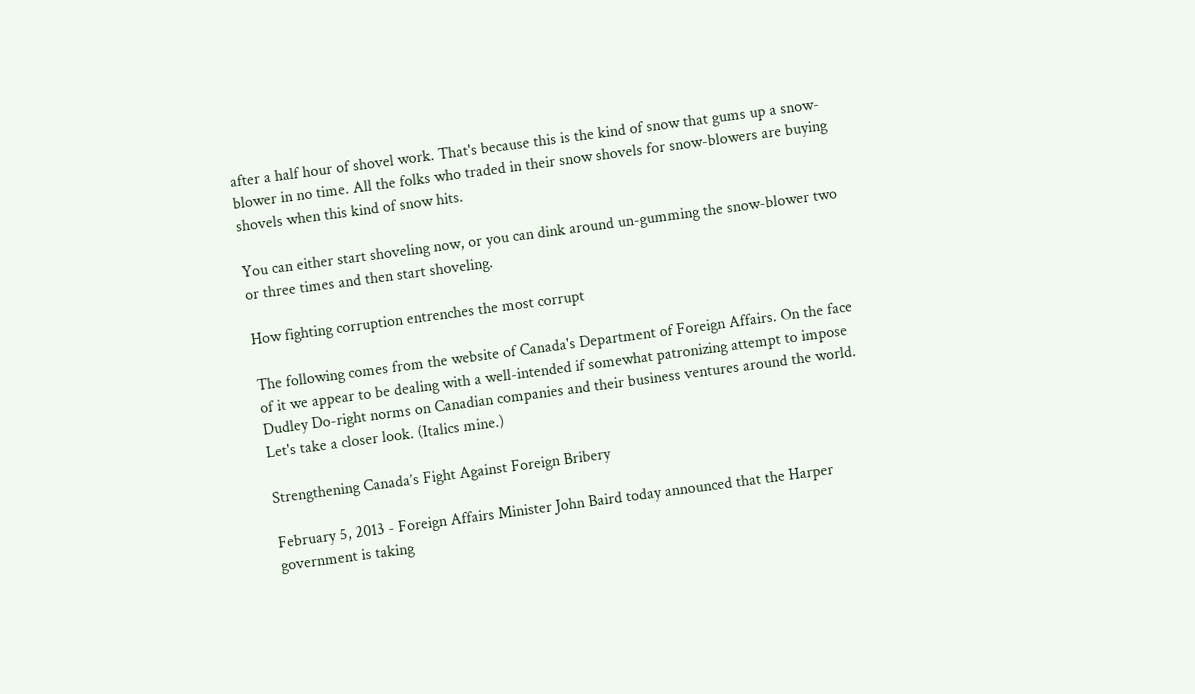after a half hour of shovel work. That's because this is the kind of snow that gums up a snow-blower in no time. All the folks who traded in their snow shovels for snow-blowers are buying shovels when this kind of snow hits.

You can either start shoveling now, or you can dink around un-gumming the snow-blower two or three times and then start shoveling.

How fighting corruption entrenches the most corrupt

The following comes from the website of Canada's Department of Foreign Affairs. On the face of it we appear to be dealing with a well-intended if somewhat patronizing attempt to impose Dudley Do-right norms on Canadian companies and their business ventures around the world. Let's take a closer look. (Italics mine.)

Strengthening Canada’s Fight Against Foreign Bribery

February 5, 2013 - Foreign Affairs Minister John Baird today announced that the Harper government is taking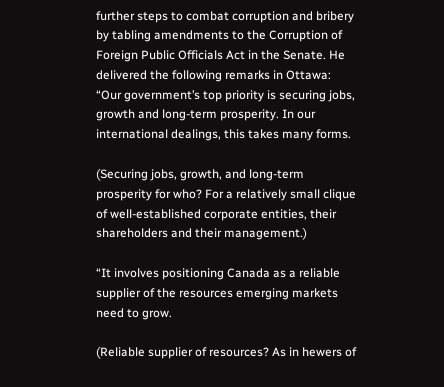further steps to combat corruption and bribery by tabling amendments to the Corruption of Foreign Public Officials Act in the Senate. He delivered the following remarks in Ottawa:
“Our government’s top priority is securing jobs, growth and long-term prosperity. In our international dealings, this takes many forms.

(Securing jobs, growth, and long-term prosperity for who? For a relatively small clique of well-established corporate entities, their shareholders and their management.)

“It involves positioning Canada as a reliable supplier of the resources emerging markets need to grow.

(Reliable supplier of resources? As in hewers of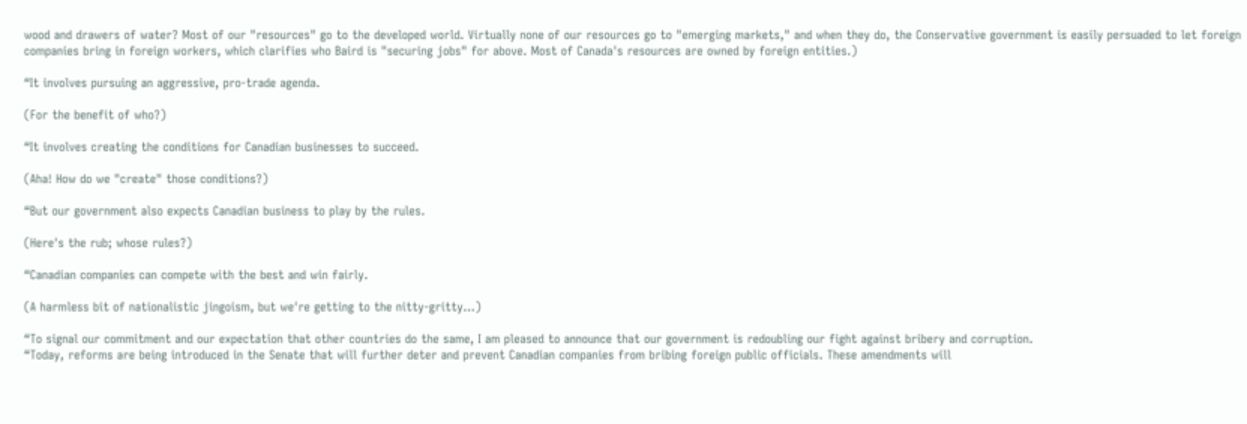wood and drawers of water? Most of our "resources" go to the developed world. Virtually none of our resources go to "emerging markets," and when they do, the Conservative government is easily persuaded to let foreign companies bring in foreign workers, which clarifies who Baird is "securing jobs" for above. Most of Canada's resources are owned by foreign entities.)

“It involves pursuing an aggressive, pro-trade agenda.

(For the benefit of who?)

“It involves creating the conditions for Canadian businesses to succeed.

(Aha! How do we "create" those conditions?)

“But our government also expects Canadian business to play by the rules.

(Here's the rub; whose rules?)

“Canadian companies can compete with the best and win fairly.

(A harmless bit of nationalistic jingoism, but we're getting to the nitty-gritty...)

“To signal our commitment and our expectation that other countries do the same, I am pleased to announce that our government is redoubling our fight against bribery and corruption.
“Today, reforms are being introduced in the Senate that will further deter and prevent Canadian companies from bribing foreign public officials. These amendments will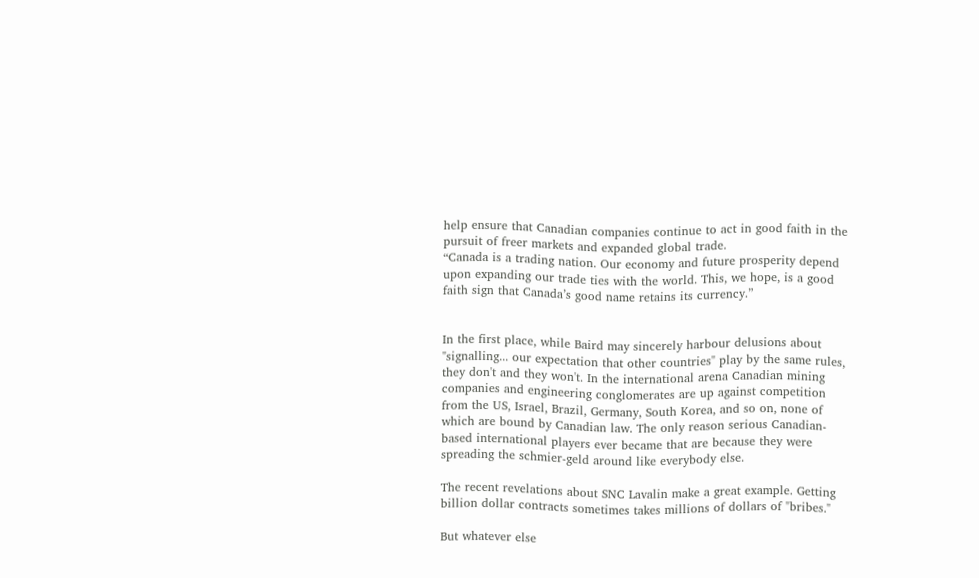help ensure that Canadian companies continue to act in good faith in the pursuit of freer markets and expanded global trade.
“Canada is a trading nation. Our economy and future prosperity depend upon expanding our trade ties with the world. This, we hope, is a good faith sign that Canada’s good name retains its currency.”


In the first place, while Baird may sincerely harbour delusions about "signalling... our expectation that other countries" play by the same rules, they don't and they won't. In the international arena Canadian mining companies and engineering conglomerates are up against competition from the US, Israel, Brazil, Germany, South Korea, and so on, none of which are bound by Canadian law. The only reason serious Canadian-based international players ever became that are because they were spreading the schmier-geld around like everybody else.

The recent revelations about SNC Lavalin make a great example. Getting billion dollar contracts sometimes takes millions of dollars of "bribes."

But whatever else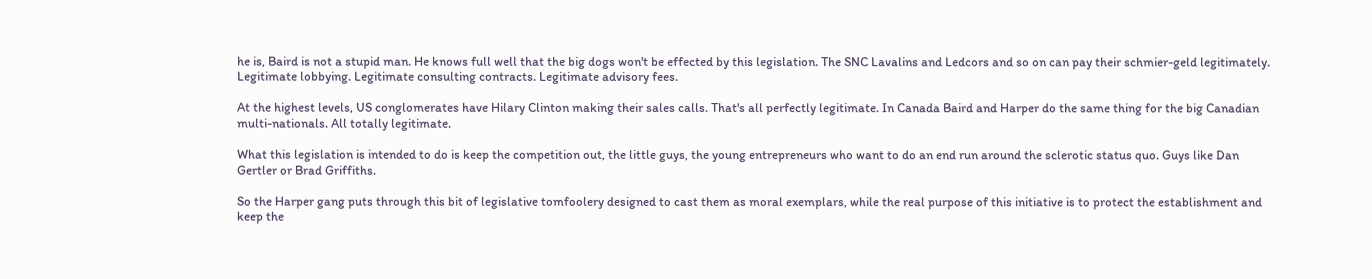he is, Baird is not a stupid man. He knows full well that the big dogs won't be effected by this legislation. The SNC Lavalins and Ledcors and so on can pay their schmier-geld legitimately. Legitimate lobbying. Legitimate consulting contracts. Legitimate advisory fees.

At the highest levels, US conglomerates have Hilary Clinton making their sales calls. That's all perfectly legitimate. In Canada Baird and Harper do the same thing for the big Canadian multi-nationals. All totally legitimate.

What this legislation is intended to do is keep the competition out, the little guys, the young entrepreneurs who want to do an end run around the sclerotic status quo. Guys like Dan Gertler or Brad Griffiths.

So the Harper gang puts through this bit of legislative tomfoolery designed to cast them as moral exemplars, while the real purpose of this initiative is to protect the establishment and keep the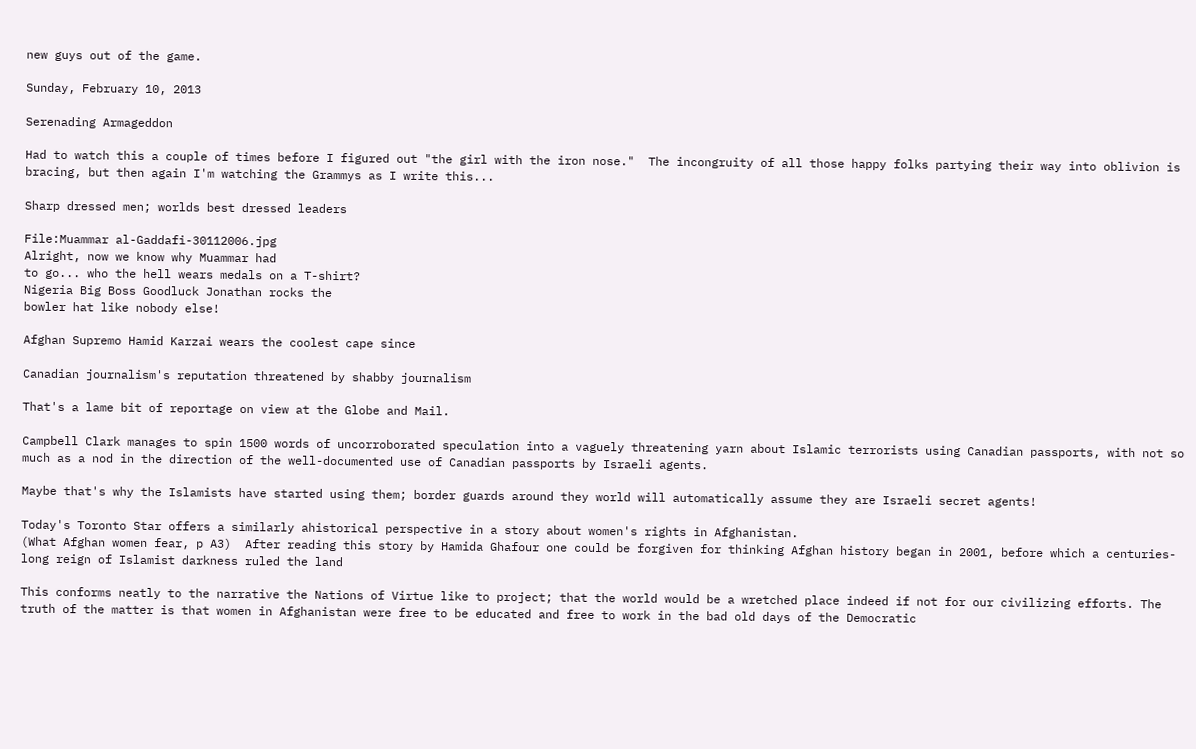new guys out of the game.

Sunday, February 10, 2013

Serenading Armageddon

Had to watch this a couple of times before I figured out "the girl with the iron nose."  The incongruity of all those happy folks partying their way into oblivion is bracing, but then again I'm watching the Grammys as I write this...

Sharp dressed men; worlds best dressed leaders

File:Muammar al-Gaddafi-30112006.jpg
Alright, now we know why Muammar had
to go... who the hell wears medals on a T-shirt?
Nigeria Big Boss Goodluck Jonathan rocks the
bowler hat like nobody else!

Afghan Supremo Hamid Karzai wears the coolest cape since

Canadian journalism's reputation threatened by shabby journalism

That's a lame bit of reportage on view at the Globe and Mail.

Campbell Clark manages to spin 1500 words of uncorroborated speculation into a vaguely threatening yarn about Islamic terrorists using Canadian passports, with not so much as a nod in the direction of the well-documented use of Canadian passports by Israeli agents.

Maybe that's why the Islamists have started using them; border guards around they world will automatically assume they are Israeli secret agents!

Today's Toronto Star offers a similarly ahistorical perspective in a story about women's rights in Afghanistan.
(What Afghan women fear, p A3)  After reading this story by Hamida Ghafour one could be forgiven for thinking Afghan history began in 2001, before which a centuries-long reign of Islamist darkness ruled the land

This conforms neatly to the narrative the Nations of Virtue like to project; that the world would be a wretched place indeed if not for our civilizing efforts. The truth of the matter is that women in Afghanistan were free to be educated and free to work in the bad old days of the Democratic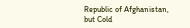Republic of Afghanistan, but Cold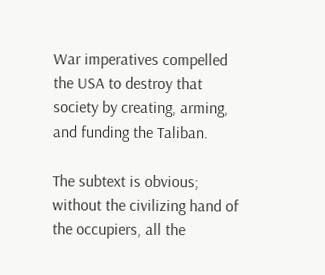War imperatives compelled the USA to destroy that society by creating, arming, and funding the Taliban.

The subtext is obvious; without the civilizing hand of the occupiers, all the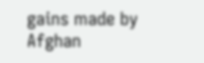gains made by Afghan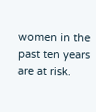women in the past ten years are at risk.